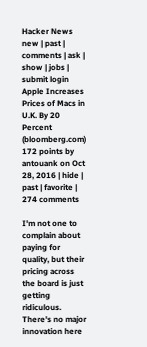Hacker News new | past | comments | ask | show | jobs | submit login
Apple Increases Prices of Macs in U.K. By 20 Percent (bloomberg.com)
172 points by antouank on Oct 28, 2016 | hide | past | favorite | 274 comments

I'm not one to complain about paying for quality, but their pricing across the board is just getting ridiculous. There's no major innovation here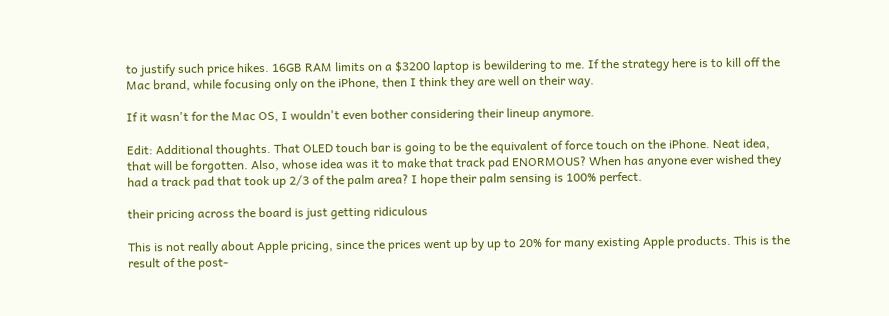to justify such price hikes. 16GB RAM limits on a $3200 laptop is bewildering to me. If the strategy here is to kill off the Mac brand, while focusing only on the iPhone, then I think they are well on their way.

If it wasn't for the Mac OS, I wouldn't even bother considering their lineup anymore.

Edit: Additional thoughts. That OLED touch bar is going to be the equivalent of force touch on the iPhone. Neat idea, that will be forgotten. Also, whose idea was it to make that track pad ENORMOUS? When has anyone ever wished they had a track pad that took up 2/3 of the palm area? I hope their palm sensing is 100% perfect.

their pricing across the board is just getting ridiculous

This is not really about Apple pricing, since the prices went up by up to 20% for many existing Apple products. This is the result of the post-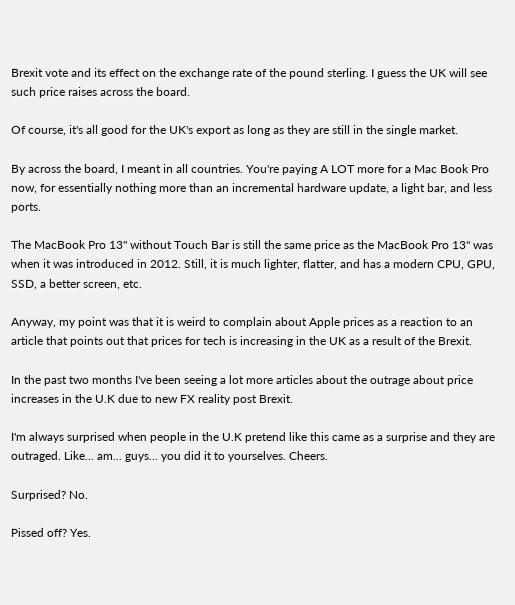Brexit vote and its effect on the exchange rate of the pound sterling. I guess the UK will see such price raises across the board.

Of course, it's all good for the UK's export as long as they are still in the single market.

By across the board, I meant in all countries. You're paying A LOT more for a Mac Book Pro now, for essentially nothing more than an incremental hardware update, a light bar, and less ports.

The MacBook Pro 13" without Touch Bar is still the same price as the MacBook Pro 13" was when it was introduced in 2012. Still, it is much lighter, flatter, and has a modern CPU, GPU, SSD, a better screen, etc.

Anyway, my point was that it is weird to complain about Apple prices as a reaction to an article that points out that prices for tech is increasing in the UK as a result of the Brexit.

In the past two months I've been seeing a lot more articles about the outrage about price increases in the U.K due to new FX reality post Brexit.

I'm always surprised when people in the U.K pretend like this came as a surprise and they are outraged. Like... am... guys... you did it to yourselves. Cheers.

Surprised? No.

Pissed off? Yes.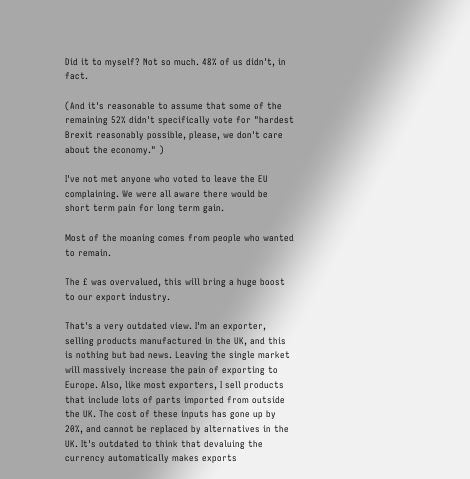Did it to myself? Not so much. 48% of us didn't, in fact.

(And it's reasonable to assume that some of the remaining 52% didn't specifically vote for "hardest Brexit reasonably possible, please, we don't care about the economy." )

I've not met anyone who voted to leave the EU complaining. We were all aware there would be short term pain for long term gain.

Most of the moaning comes from people who wanted to remain.

The £ was overvalued, this will bring a huge boost to our export industry.

That's a very outdated view. I'm an exporter, selling products manufactured in the UK, and this is nothing but bad news. Leaving the single market will massively increase the pain of exporting to Europe. Also, like most exporters, I sell products that include lots of parts imported from outside the UK. The cost of these inputs has gone up by 20%, and cannot be replaced by alternatives in the UK. It's outdated to think that devaluing the currency automatically makes exports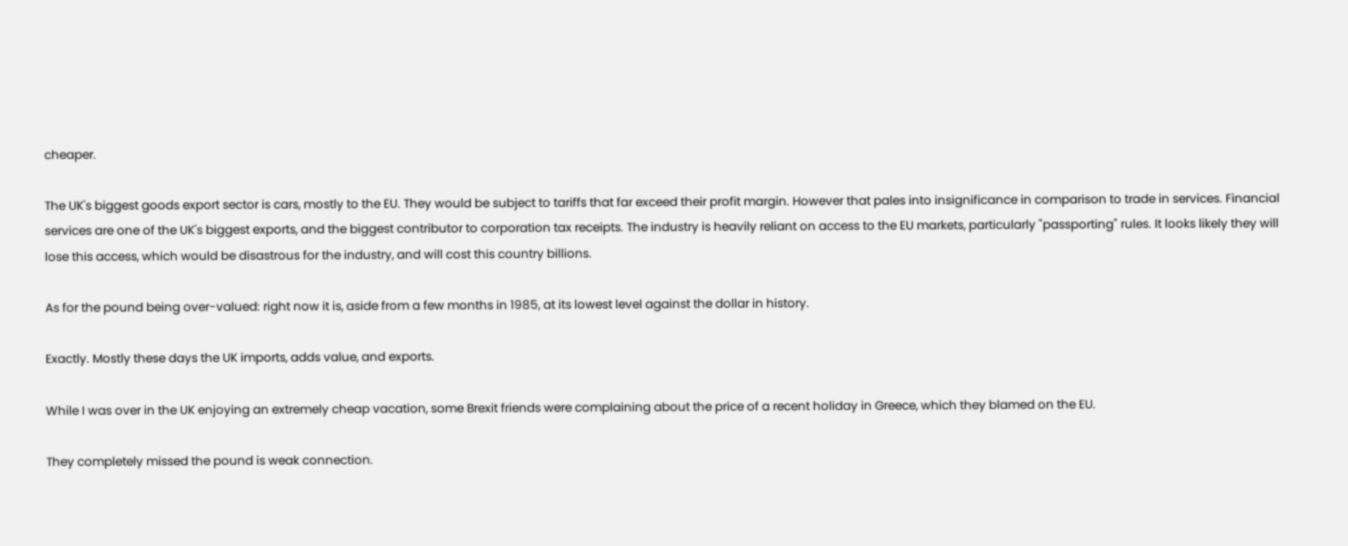cheaper.

The UK's biggest goods export sector is cars, mostly to the EU. They would be subject to tariffs that far exceed their profit margin. However that pales into insignificance in comparison to trade in services. Financial services are one of the UK's biggest exports, and the biggest contributor to corporation tax receipts. The industry is heavily reliant on access to the EU markets, particularly "passporting" rules. It looks likely they will lose this access, which would be disastrous for the industry, and will cost this country billions.

As for the pound being over-valued: right now it is, aside from a few months in 1985, at its lowest level against the dollar in history.

Exactly. Mostly these days the UK imports, adds value, and exports.

While I was over in the UK enjoying an extremely cheap vacation, some Brexit friends were complaining about the price of a recent holiday in Greece, which they blamed on the EU.

They completely missed the pound is weak connection.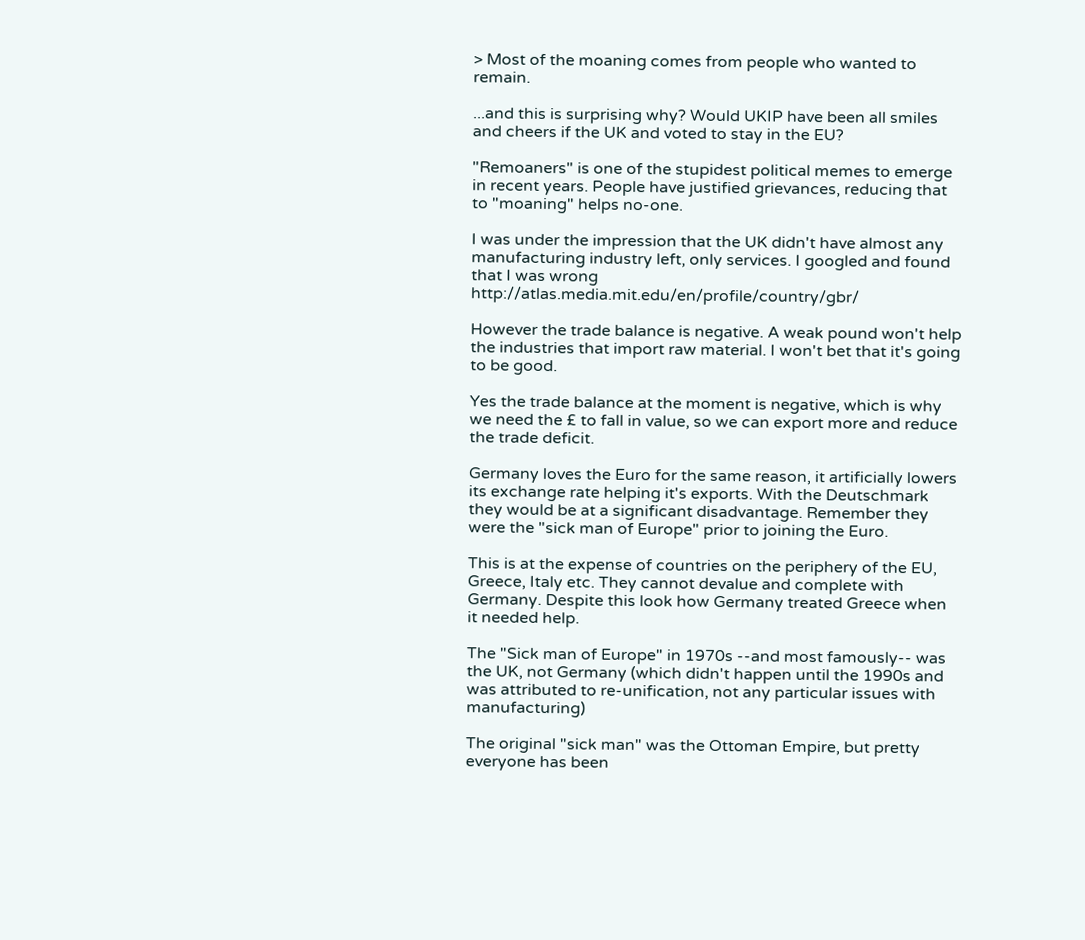> Most of the moaning comes from people who wanted to remain.

...and this is surprising why? Would UKIP have been all smiles and cheers if the UK and voted to stay in the EU?

"Remoaners" is one of the stupidest political memes to emerge in recent years. People have justified grievances, reducing that to "moaning" helps no-one.

I was under the impression that the UK didn't have almost any manufacturing industry left, only services. I googled and found that I was wrong http://atlas.media.mit.edu/en/profile/country/gbr/

However the trade balance is negative. A weak pound won't help the industries that import raw material. I won't bet that it's going to be good.

Yes the trade balance at the moment is negative, which is why we need the £ to fall in value, so we can export more and reduce the trade deficit.

Germany loves the Euro for the same reason, it artificially lowers its exchange rate helping it's exports. With the Deutschmark they would be at a significant disadvantage. Remember they were the "sick man of Europe" prior to joining the Euro.

This is at the expense of countries on the periphery of the EU, Greece, Italy etc. They cannot devalue and complete with Germany. Despite this look how Germany treated Greece when it needed help.

The "Sick man of Europe" in 1970s --and most famously-- was the UK, not Germany (which didn't happen until the 1990s and was attributed to re-unification, not any particular issues with manufacturing)

The original "sick man" was the Ottoman Empire, but pretty everyone has been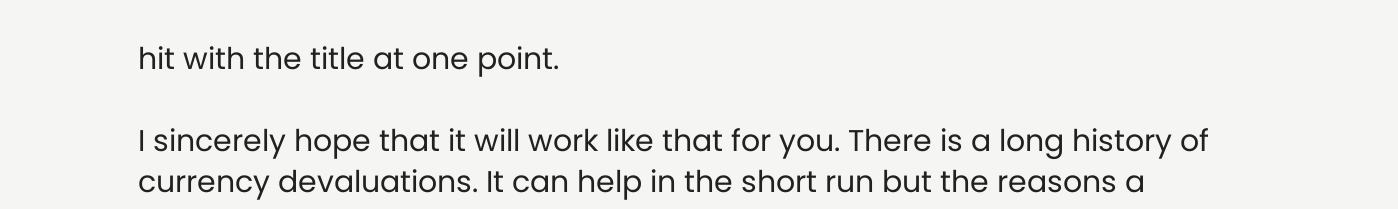hit with the title at one point.

I sincerely hope that it will work like that for you. There is a long history of currency devaluations. It can help in the short run but the reasons a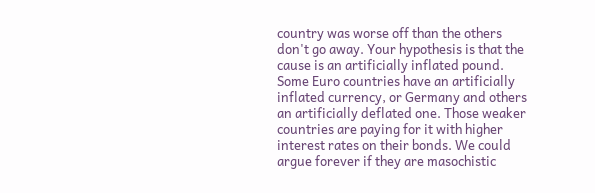country was worse off than the others don't go away. Your hypothesis is that the cause is an artificially inflated pound. Some Euro countries have an artificially inflated currency, or Germany and others an artificially deflated one. Those weaker countries are paying for it with higher interest rates on their bonds. We could argue forever if they are masochistic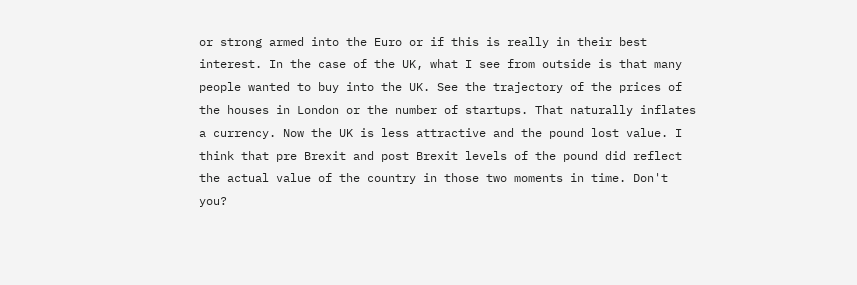or strong armed into the Euro or if this is really in their best interest. In the case of the UK, what I see from outside is that many people wanted to buy into the UK. See the trajectory of the prices of the houses in London or the number of startups. That naturally inflates a currency. Now the UK is less attractive and the pound lost value. I think that pre Brexit and post Brexit levels of the pound did reflect the actual value of the country in those two moments in time. Don't you?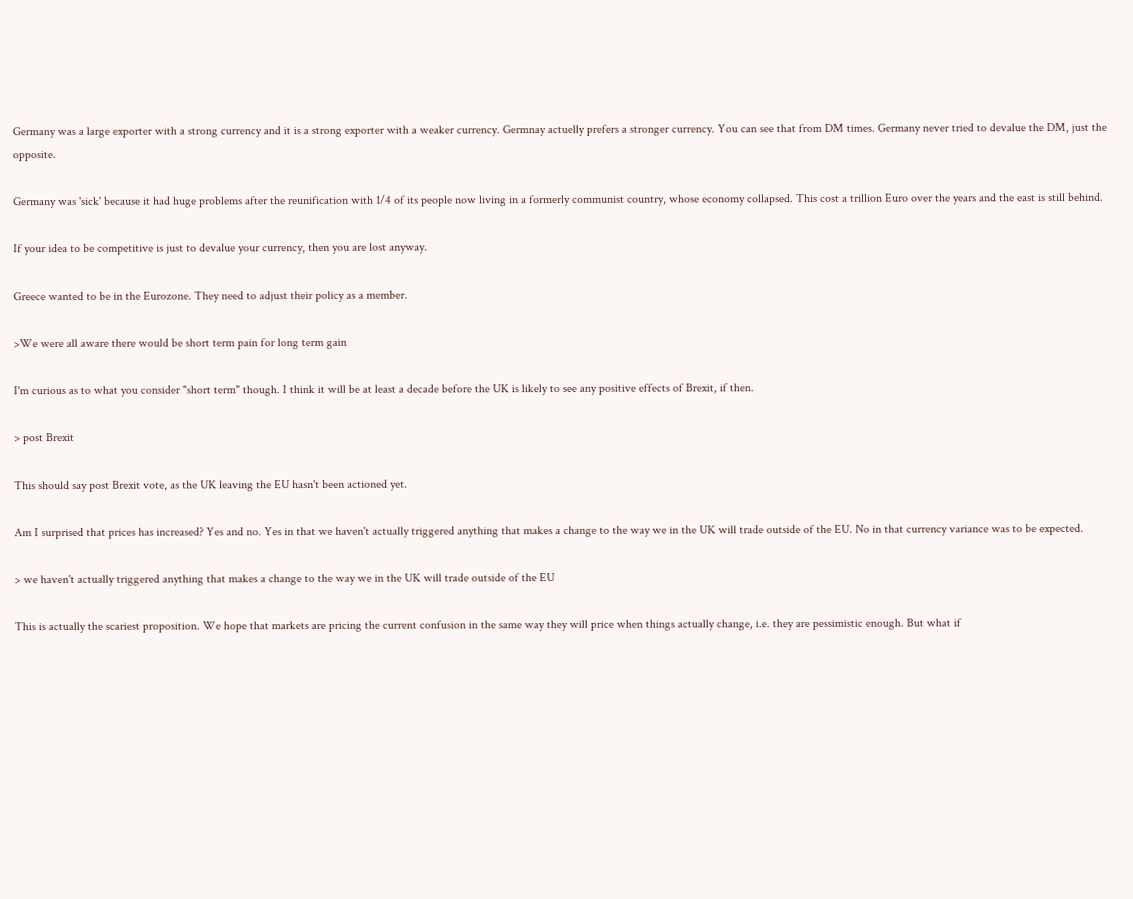Germany was a large exporter with a strong currency and it is a strong exporter with a weaker currency. Germnay actuelly prefers a stronger currency. You can see that from DM times. Germany never tried to devalue the DM, just the opposite.

Germany was 'sick' because it had huge problems after the reunification with 1/4 of its people now living in a formerly communist country, whose economy collapsed. This cost a trillion Euro over the years and the east is still behind.

If your idea to be competitive is just to devalue your currency, then you are lost anyway.

Greece wanted to be in the Eurozone. They need to adjust their policy as a member.

>We were all aware there would be short term pain for long term gain

I'm curious as to what you consider "short term" though. I think it will be at least a decade before the UK is likely to see any positive effects of Brexit, if then.

> post Brexit

This should say post Brexit vote, as the UK leaving the EU hasn't been actioned yet.

Am I surprised that prices has increased? Yes and no. Yes in that we haven't actually triggered anything that makes a change to the way we in the UK will trade outside of the EU. No in that currency variance was to be expected.

> we haven't actually triggered anything that makes a change to the way we in the UK will trade outside of the EU

This is actually the scariest proposition. We hope that markets are pricing the current confusion in the same way they will price when things actually change, i.e. they are pessimistic enough. But what if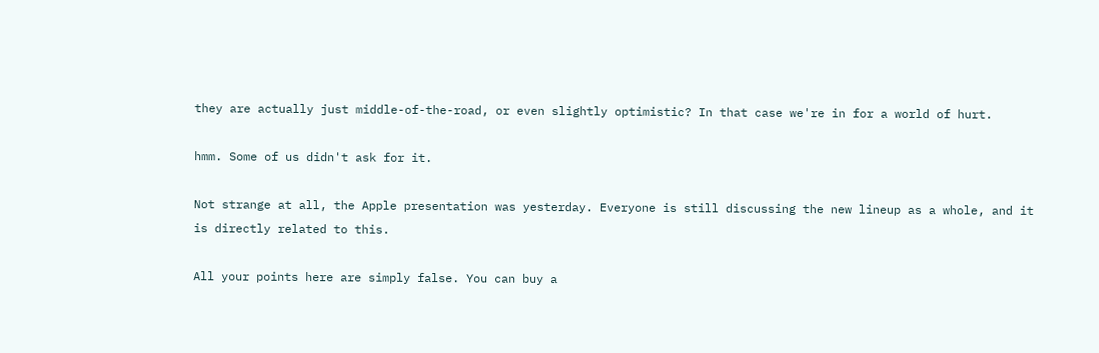they are actually just middle-of-the-road, or even slightly optimistic? In that case we're in for a world of hurt.

hmm. Some of us didn't ask for it.

Not strange at all, the Apple presentation was yesterday. Everyone is still discussing the new lineup as a whole, and it is directly related to this.

All your points here are simply false. You can buy a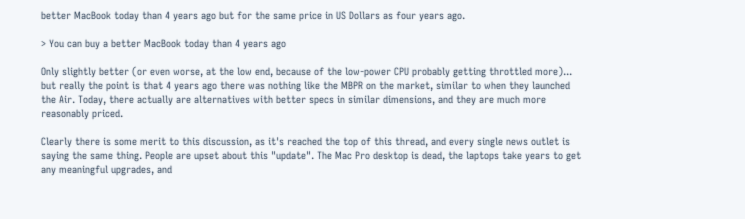better MacBook today than 4 years ago but for the same price in US Dollars as four years ago.

> You can buy a better MacBook today than 4 years ago

Only slightly better (or even worse, at the low end, because of the low-power CPU probably getting throttled more)... but really the point is that 4 years ago there was nothing like the MBPR on the market, similar to when they launched the Air. Today, there actually are alternatives with better specs in similar dimensions, and they are much more reasonably priced.

Clearly there is some merit to this discussion, as it's reached the top of this thread, and every single news outlet is saying the same thing. People are upset about this "update". The Mac Pro desktop is dead, the laptops take years to get any meaningful upgrades, and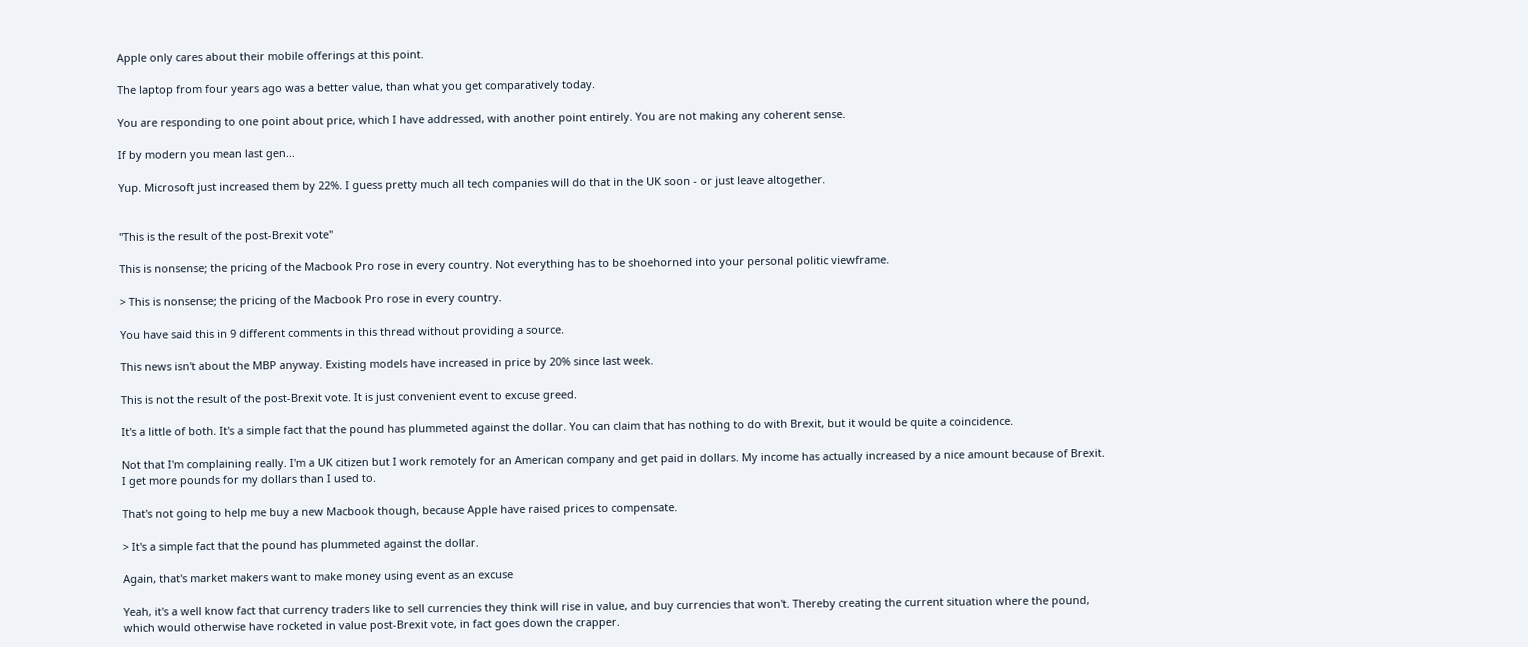Apple only cares about their mobile offerings at this point.

The laptop from four years ago was a better value, than what you get comparatively today.

You are responding to one point about price, which I have addressed, with another point entirely. You are not making any coherent sense.

If by modern you mean last gen...

Yup. Microsoft just increased them by 22%. I guess pretty much all tech companies will do that in the UK soon - or just leave altogether.


"This is the result of the post-Brexit vote"

This is nonsense; the pricing of the Macbook Pro rose in every country. Not everything has to be shoehorned into your personal politic viewframe.

> This is nonsense; the pricing of the Macbook Pro rose in every country.

You have said this in 9 different comments in this thread without providing a source.

This news isn't about the MBP anyway. Existing models have increased in price by 20% since last week.

This is not the result of the post-Brexit vote. It is just convenient event to excuse greed.

It's a little of both. It's a simple fact that the pound has plummeted against the dollar. You can claim that has nothing to do with Brexit, but it would be quite a coincidence.

Not that I'm complaining really. I'm a UK citizen but I work remotely for an American company and get paid in dollars. My income has actually increased by a nice amount because of Brexit. I get more pounds for my dollars than I used to.

That's not going to help me buy a new Macbook though, because Apple have raised prices to compensate.

> It's a simple fact that the pound has plummeted against the dollar.

Again, that's market makers want to make money using event as an excuse

Yeah, it's a well know fact that currency traders like to sell currencies they think will rise in value, and buy currencies that won't. Thereby creating the current situation where the pound, which would otherwise have rocketed in value post-Brexit vote, in fact goes down the crapper.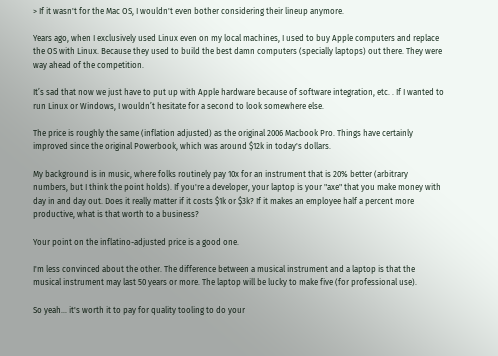> If it wasn't for the Mac OS, I wouldn't even bother considering their lineup anymore.

Years ago, when I exclusively used Linux even on my local machines, I used to buy Apple computers and replace the OS with Linux. Because they used to build the best damn computers (specially laptops) out there. They were way ahead of the competition.

It’s sad that now we just have to put up with Apple hardware because of software integration, etc. . If I wanted to run Linux or Windows, I wouldn’t hesitate for a second to look somewhere else.

The price is roughly the same (inflation adjusted) as the original 2006 Macbook Pro. Things have certainly improved since the original Powerbook, which was around $12k in today's dollars.

My background is in music, where folks routinely pay 10x for an instrument that is 20% better (arbitrary numbers, but I think the point holds). If you're a developer, your laptop is your "axe" that you make money with day in and day out. Does it really matter if it costs $1k or $3k? If it makes an employee half a percent more productive, what is that worth to a business?

Your point on the inflatino-adjusted price is a good one.

I'm less convinced about the other. The difference between a musical instrument and a laptop is that the musical instrument may last 50 years or more. The laptop will be lucky to make five (for professional use).

So yeah... it's worth it to pay for quality tooling to do your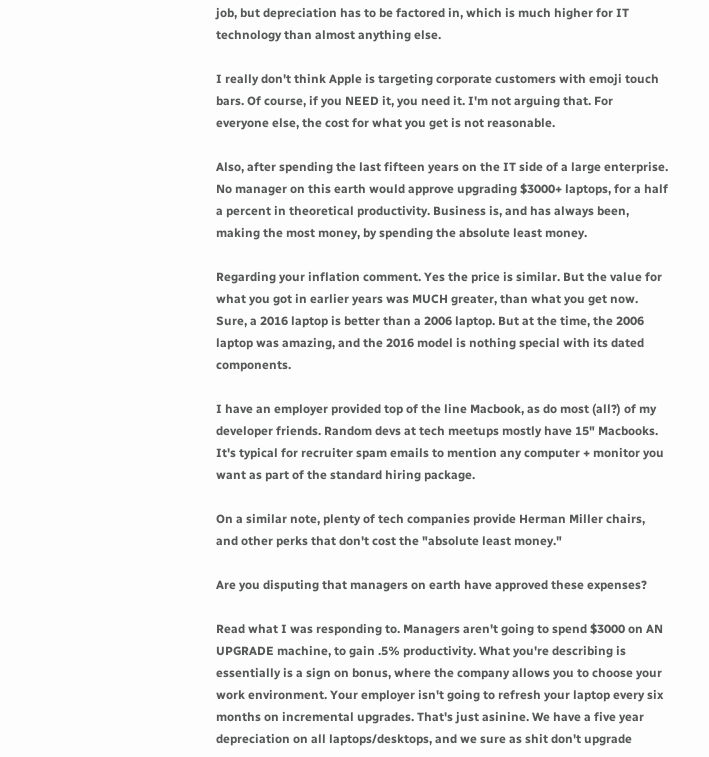job, but depreciation has to be factored in, which is much higher for IT technology than almost anything else.

I really don't think Apple is targeting corporate customers with emoji touch bars. Of course, if you NEED it, you need it. I'm not arguing that. For everyone else, the cost for what you get is not reasonable.

Also, after spending the last fifteen years on the IT side of a large enterprise. No manager on this earth would approve upgrading $3000+ laptops, for a half a percent in theoretical productivity. Business is, and has always been, making the most money, by spending the absolute least money.

Regarding your inflation comment. Yes the price is similar. But the value for what you got in earlier years was MUCH greater, than what you get now. Sure, a 2016 laptop is better than a 2006 laptop. But at the time, the 2006 laptop was amazing, and the 2016 model is nothing special with its dated components.

I have an employer provided top of the line Macbook, as do most (all?) of my developer friends. Random devs at tech meetups mostly have 15" Macbooks. It's typical for recruiter spam emails to mention any computer + monitor you want as part of the standard hiring package.

On a similar note, plenty of tech companies provide Herman Miller chairs, and other perks that don't cost the "absolute least money."

Are you disputing that managers on earth have approved these expenses?

Read what I was responding to. Managers aren't going to spend $3000 on AN UPGRADE machine, to gain .5% productivity. What you're describing is essentially is a sign on bonus, where the company allows you to choose your work environment. Your employer isn't going to refresh your laptop every six months on incremental upgrades. That's just asinine. We have a five year depreciation on all laptops/desktops, and we sure as shit don't upgrade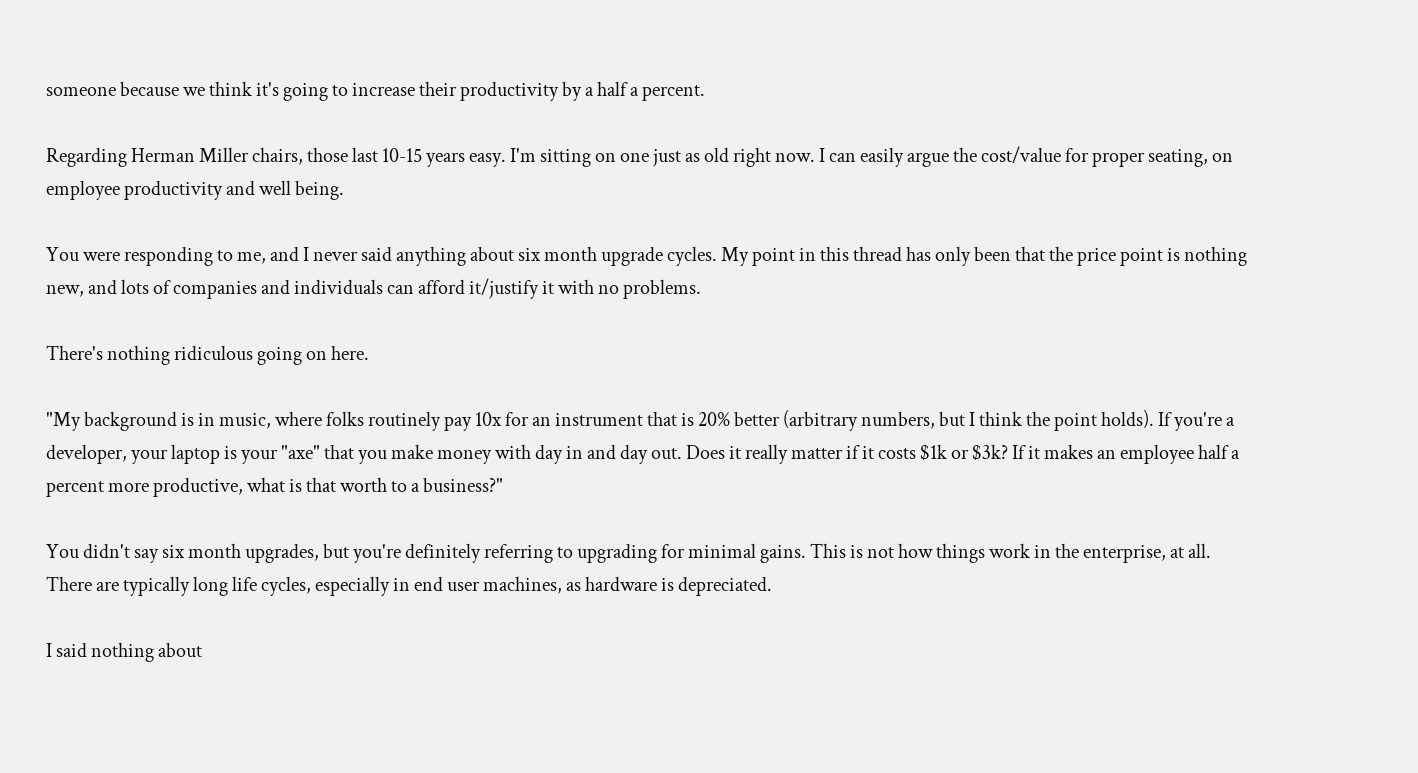someone because we think it's going to increase their productivity by a half a percent.

Regarding Herman Miller chairs, those last 10-15 years easy. I'm sitting on one just as old right now. I can easily argue the cost/value for proper seating, on employee productivity and well being.

You were responding to me, and I never said anything about six month upgrade cycles. My point in this thread has only been that the price point is nothing new, and lots of companies and individuals can afford it/justify it with no problems.

There's nothing ridiculous going on here.

"My background is in music, where folks routinely pay 10x for an instrument that is 20% better (arbitrary numbers, but I think the point holds). If you're a developer, your laptop is your "axe" that you make money with day in and day out. Does it really matter if it costs $1k or $3k? If it makes an employee half a percent more productive, what is that worth to a business?"

You didn't say six month upgrades, but you're definitely referring to upgrading for minimal gains. This is not how things work in the enterprise, at all. There are typically long life cycles, especially in end user machines, as hardware is depreciated.

I said nothing about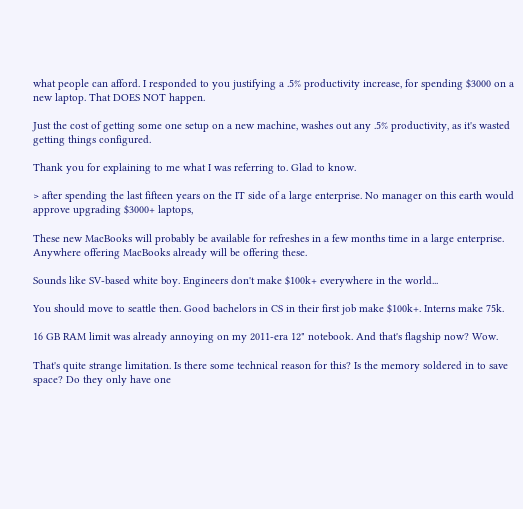what people can afford. I responded to you justifying a .5% productivity increase, for spending $3000 on a new laptop. That DOES NOT happen.

Just the cost of getting some one setup on a new machine, washes out any .5% productivity, as it's wasted getting things configured.

Thank you for explaining to me what I was referring to. Glad to know.

> after spending the last fifteen years on the IT side of a large enterprise. No manager on this earth would approve upgrading $3000+ laptops,

These new MacBooks will probably be available for refreshes in a few months time in a large enterprise. Anywhere offering MacBooks already will be offering these.

Sounds like SV-based white boy. Engineers don't make $100k+ everywhere in the world...

You should move to seattle then. Good bachelors in CS in their first job make $100k+. Interns make 75k.

16 GB RAM limit was already annoying on my 2011-era 12" notebook. And that's flagship now? Wow.

That's quite strange limitation. Is there some technical reason for this? Is the memory soldered in to save space? Do they only have one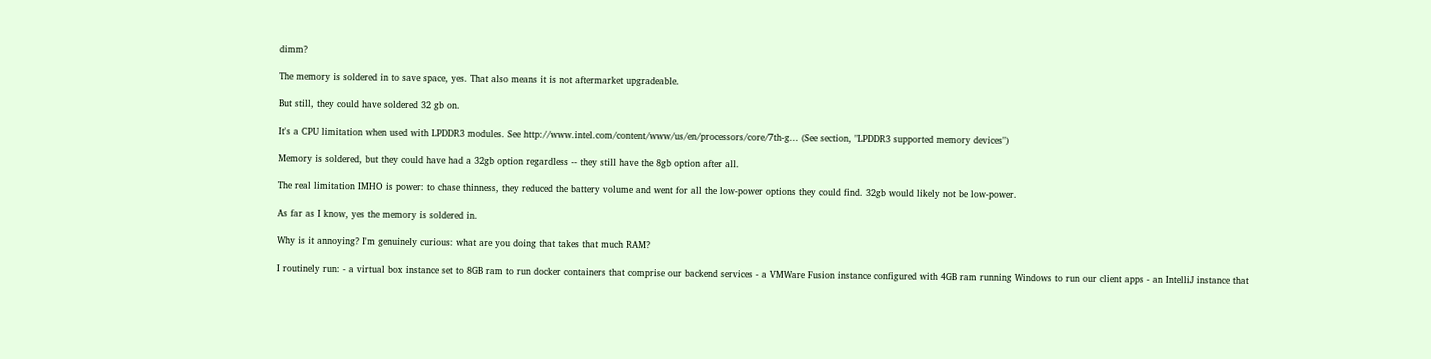dimm?

The memory is soldered in to save space, yes. That also means it is not aftermarket upgradeable.

But still, they could have soldered 32 gb on.

It's a CPU limitation when used with LPDDR3 modules. See http://www.intel.com/content/www/us/en/processors/core/7th-g... (See section, "LPDDR3 supported memory devices")

Memory is soldered, but they could have had a 32gb option regardless -- they still have the 8gb option after all.

The real limitation IMHO is power: to chase thinness, they reduced the battery volume and went for all the low-power options they could find. 32gb would likely not be low-power.

As far as I know, yes the memory is soldered in.

Why is it annoying? I'm genuinely curious: what are you doing that takes that much RAM?

I routinely run: - a virtual box instance set to 8GB ram to run docker containers that comprise our backend services - a VMWare Fusion instance configured with 4GB ram running Windows to run our client apps - an IntelliJ instance that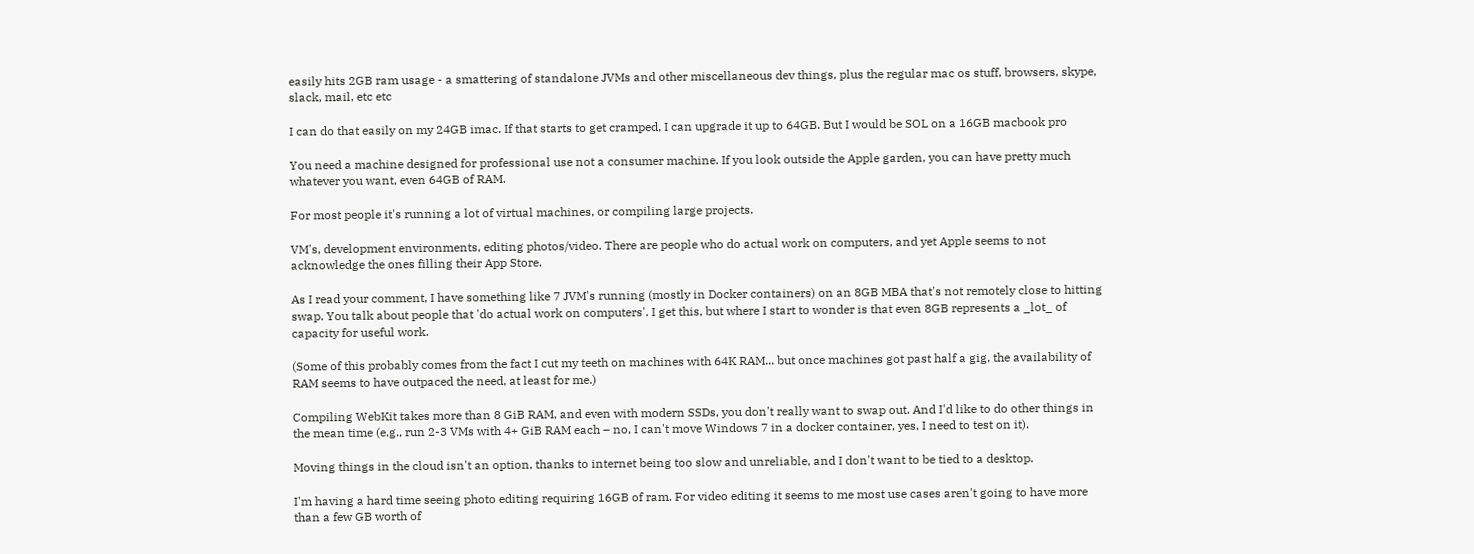easily hits 2GB ram usage - a smattering of standalone JVMs and other miscellaneous dev things, plus the regular mac os stuff, browsers, skype, slack, mail, etc etc

I can do that easily on my 24GB imac. If that starts to get cramped, I can upgrade it up to 64GB. But I would be SOL on a 16GB macbook pro

You need a machine designed for professional use not a consumer machine. If you look outside the Apple garden, you can have pretty much whatever you want, even 64GB of RAM.

For most people it's running a lot of virtual machines, or compiling large projects.

VM's, development environments, editing photos/video. There are people who do actual work on computers, and yet Apple seems to not acknowledge the ones filling their App Store.

As I read your comment, I have something like 7 JVM's running (mostly in Docker containers) on an 8GB MBA that's not remotely close to hitting swap. You talk about people that 'do actual work on computers'. I get this, but where I start to wonder is that even 8GB represents a _lot_ of capacity for useful work.

(Some of this probably comes from the fact I cut my teeth on machines with 64K RAM... but once machines got past half a gig, the availability of RAM seems to have outpaced the need, at least for me.)

Compiling WebKit takes more than 8 GiB RAM, and even with modern SSDs, you don't really want to swap out. And I'd like to do other things in the mean time (e.g., run 2-3 VMs with 4+ GiB RAM each – no, I can't move Windows 7 in a docker container, yes, I need to test on it).

Moving things in the cloud isn't an option, thanks to internet being too slow and unreliable, and I don't want to be tied to a desktop.

I'm having a hard time seeing photo editing requiring 16GB of ram. For video editing it seems to me most use cases aren't going to have more than a few GB worth of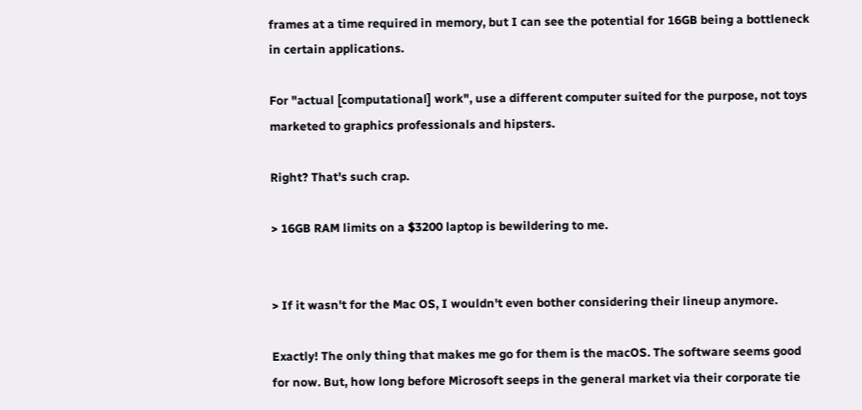frames at a time required in memory, but I can see the potential for 16GB being a bottleneck in certain applications.

For "actual [computational] work", use a different computer suited for the purpose, not toys marketed to graphics professionals and hipsters.

Right? That's such crap.

> 16GB RAM limits on a $3200 laptop is bewildering to me.


> If it wasn't for the Mac OS, I wouldn't even bother considering their lineup anymore.

Exactly! The only thing that makes me go for them is the macOS. The software seems good for now. But, how long before Microsoft seeps in the general market via their corporate tie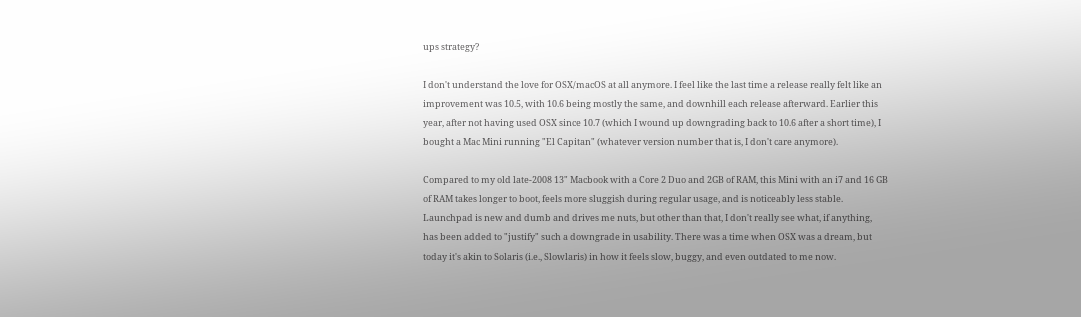ups strategy?

I don't understand the love for OSX/macOS at all anymore. I feel like the last time a release really felt like an improvement was 10.5, with 10.6 being mostly the same, and downhill each release afterward. Earlier this year, after not having used OSX since 10.7 (which I wound up downgrading back to 10.6 after a short time), I bought a Mac Mini running "El Capitan" (whatever version number that is, I don't care anymore).

Compared to my old late-2008 13" Macbook with a Core 2 Duo and 2GB of RAM, this Mini with an i7 and 16 GB of RAM takes longer to boot, feels more sluggish during regular usage, and is noticeably less stable. Launchpad is new and dumb and drives me nuts, but other than that, I don't really see what, if anything, has been added to "justify" such a downgrade in usability. There was a time when OSX was a dream, but today it's akin to Solaris (i.e., Slowlaris) in how it feels slow, buggy, and even outdated to me now.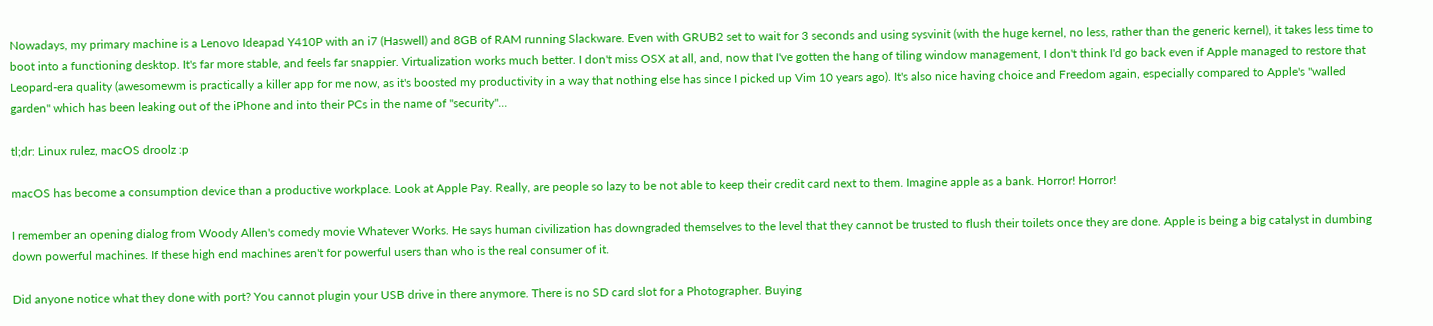Nowadays, my primary machine is a Lenovo Ideapad Y410P with an i7 (Haswell) and 8GB of RAM running Slackware. Even with GRUB2 set to wait for 3 seconds and using sysvinit (with the huge kernel, no less, rather than the generic kernel), it takes less time to boot into a functioning desktop. It's far more stable, and feels far snappier. Virtualization works much better. I don't miss OSX at all, and, now that I've gotten the hang of tiling window management, I don't think I'd go back even if Apple managed to restore that Leopard-era quality (awesomewm is practically a killer app for me now, as it's boosted my productivity in a way that nothing else has since I picked up Vim 10 years ago). It's also nice having choice and Freedom again, especially compared to Apple's "walled garden" which has been leaking out of the iPhone and into their PCs in the name of "security"...

tl;dr: Linux rulez, macOS droolz :p

macOS has become a consumption device than a productive workplace. Look at Apple Pay. Really, are people so lazy to be not able to keep their credit card next to them. Imagine apple as a bank. Horror! Horror!

I remember an opening dialog from Woody Allen's comedy movie Whatever Works. He says human civilization has downgraded themselves to the level that they cannot be trusted to flush their toilets once they are done. Apple is being a big catalyst in dumbing down powerful machines. If these high end machines aren't for powerful users than who is the real consumer of it.

Did anyone notice what they done with port? You cannot plugin your USB drive in there anymore. There is no SD card slot for a Photographer. Buying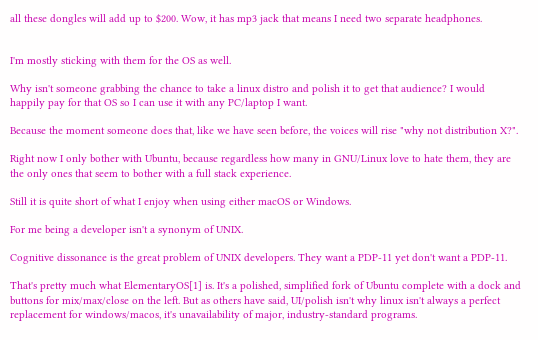all these dongles will add up to $200. Wow, it has mp3 jack that means I need two separate headphones.


I'm mostly sticking with them for the OS as well.

Why isn't someone grabbing the chance to take a linux distro and polish it to get that audience? I would happily pay for that OS so I can use it with any PC/laptop I want.

Because the moment someone does that, like we have seen before, the voices will rise "why not distribution X?".

Right now I only bother with Ubuntu, because regardless how many in GNU/Linux love to hate them, they are the only ones that seem to bother with a full stack experience.

Still it is quite short of what I enjoy when using either macOS or Windows.

For me being a developer isn't a synonym of UNIX.

Cognitive dissonance is the great problem of UNIX developers. They want a PDP-11 yet don't want a PDP-11.

That's pretty much what ElementaryOS[1] is. It's a polished, simplified fork of Ubuntu complete with a dock and buttons for mix/max/close on the left. But as others have said, UI/polish isn't why linux isn't always a perfect replacement for windows/macos, it's unavailability of major, industry-standard programs.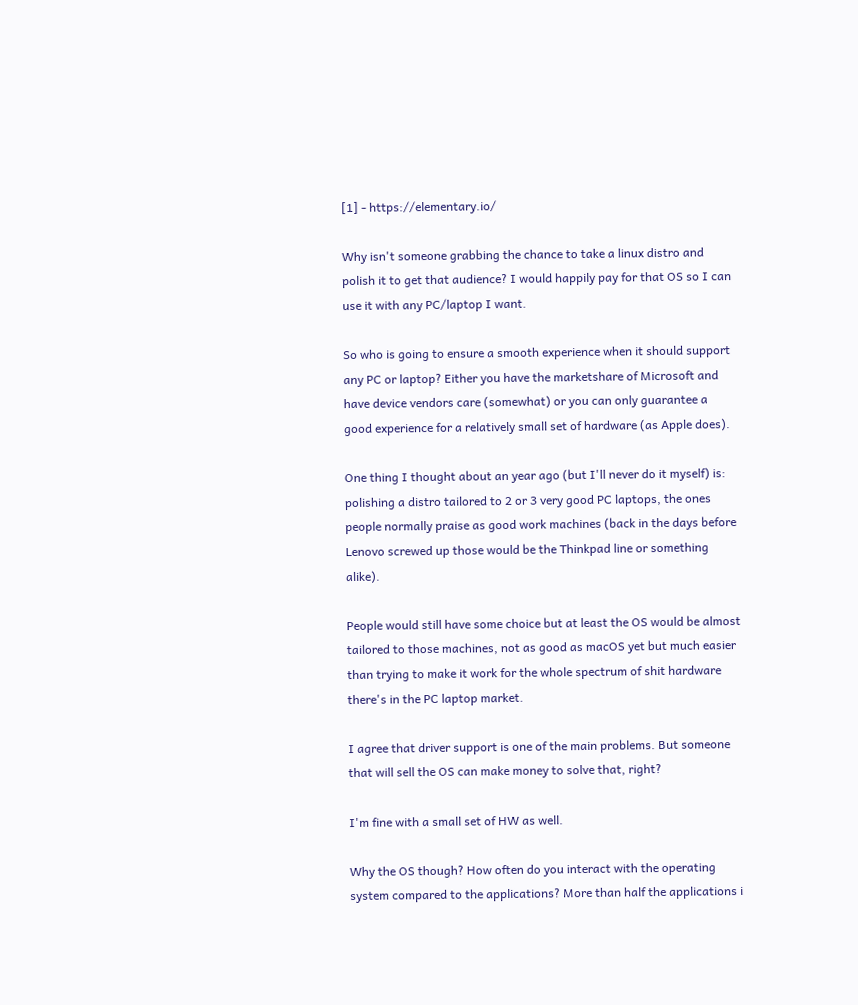[1] - https://elementary.io/

Why isn't someone grabbing the chance to take a linux distro and polish it to get that audience? I would happily pay for that OS so I can use it with any PC/laptop I want.

So who is going to ensure a smooth experience when it should support any PC or laptop? Either you have the marketshare of Microsoft and have device vendors care (somewhat) or you can only guarantee a good experience for a relatively small set of hardware (as Apple does).

One thing I thought about an year ago (but I'll never do it myself) is: polishing a distro tailored to 2 or 3 very good PC laptops, the ones people normally praise as good work machines (back in the days before Lenovo screwed up those would be the Thinkpad line or something alike).

People would still have some choice but at least the OS would be almost tailored to those machines, not as good as macOS yet but much easier than trying to make it work for the whole spectrum of shit hardware there's in the PC laptop market.

I agree that driver support is one of the main problems. But someone that will sell the OS can make money to solve that, right?

I'm fine with a small set of HW as well.

Why the OS though? How often do you interact with the operating system compared to the applications? More than half the applications i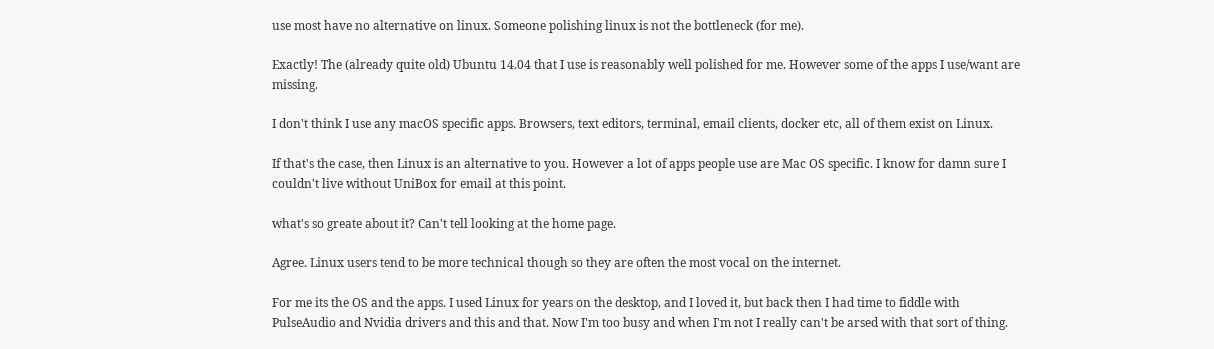use most have no alternative on linux. Someone polishing linux is not the bottleneck (for me).

Exactly! The (already quite old) Ubuntu 14.04 that I use is reasonably well polished for me. However some of the apps I use/want are missing.

I don't think I use any macOS specific apps. Browsers, text editors, terminal, email clients, docker etc, all of them exist on Linux.

If that's the case, then Linux is an alternative to you. However a lot of apps people use are Mac OS specific. I know for damn sure I couldn't live without UniBox for email at this point.

what's so greate about it? Can't tell looking at the home page.

Agree. Linux users tend to be more technical though so they are often the most vocal on the internet.

For me its the OS and the apps. I used Linux for years on the desktop, and I loved it, but back then I had time to fiddle with PulseAudio and Nvidia drivers and this and that. Now I'm too busy and when I'm not I really can't be arsed with that sort of thing.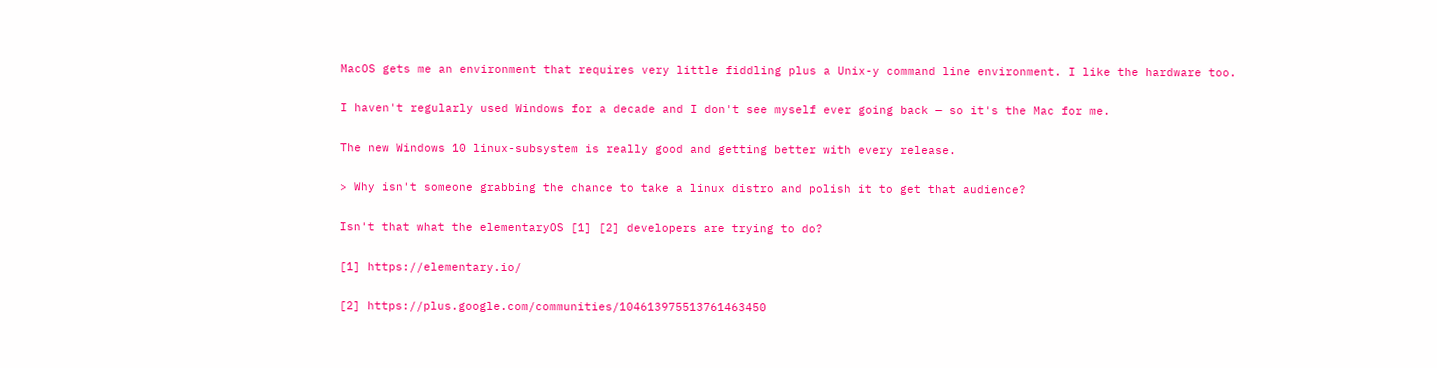MacOS gets me an environment that requires very little fiddling plus a Unix-y command line environment. I like the hardware too.

I haven't regularly used Windows for a decade and I don't see myself ever going back — so it's the Mac for me.

The new Windows 10 linux-subsystem is really good and getting better with every release.

> Why isn't someone grabbing the chance to take a linux distro and polish it to get that audience?

Isn't that what the elementaryOS [1] [2] developers are trying to do?

[1] https://elementary.io/

[2] https://plus.google.com/communities/104613975513761463450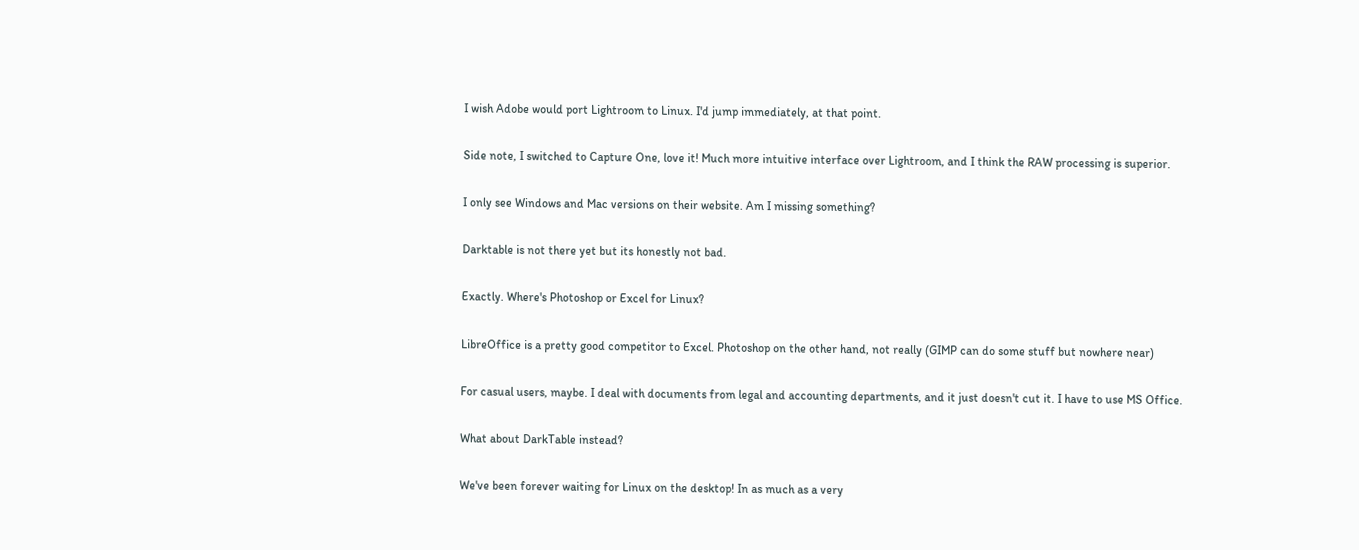I wish Adobe would port Lightroom to Linux. I'd jump immediately, at that point.

Side note, I switched to Capture One, love it! Much more intuitive interface over Lightroom, and I think the RAW processing is superior.

I only see Windows and Mac versions on their website. Am I missing something?

Darktable is not there yet but its honestly not bad.

Exactly. Where's Photoshop or Excel for Linux?

LibreOffice is a pretty good competitor to Excel. Photoshop on the other hand, not really (GIMP can do some stuff but nowhere near)

For casual users, maybe. I deal with documents from legal and accounting departments, and it just doesn't cut it. I have to use MS Office.

What about DarkTable instead?

We've been forever waiting for Linux on the desktop! In as much as a very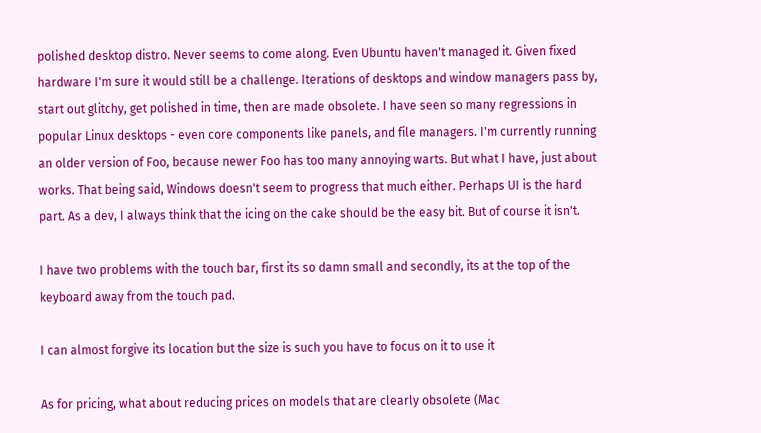polished desktop distro. Never seems to come along. Even Ubuntu haven't managed it. Given fixed hardware I'm sure it would still be a challenge. Iterations of desktops and window managers pass by, start out glitchy, get polished in time, then are made obsolete. I have seen so many regressions in popular Linux desktops - even core components like panels, and file managers. I'm currently running an older version of Foo, because newer Foo has too many annoying warts. But what I have, just about works. That being said, Windows doesn't seem to progress that much either. Perhaps UI is the hard part. As a dev, I always think that the icing on the cake should be the easy bit. But of course it isn't.

I have two problems with the touch bar, first its so damn small and secondly, its at the top of the keyboard away from the touch pad.

I can almost forgive its location but the size is such you have to focus on it to use it

As for pricing, what about reducing prices on models that are clearly obsolete (Mac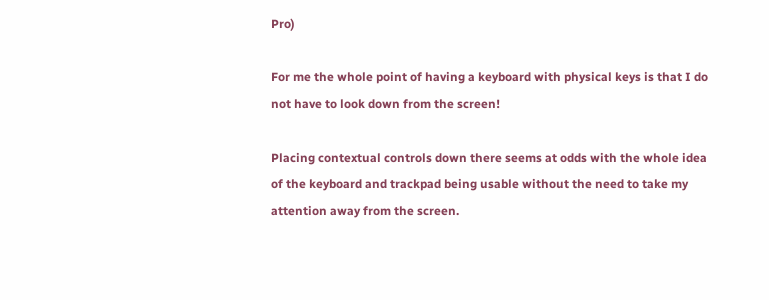Pro)

For me the whole point of having a keyboard with physical keys is that I do not have to look down from the screen!

Placing contextual controls down there seems at odds with the whole idea of the keyboard and trackpad being usable without the need to take my attention away from the screen.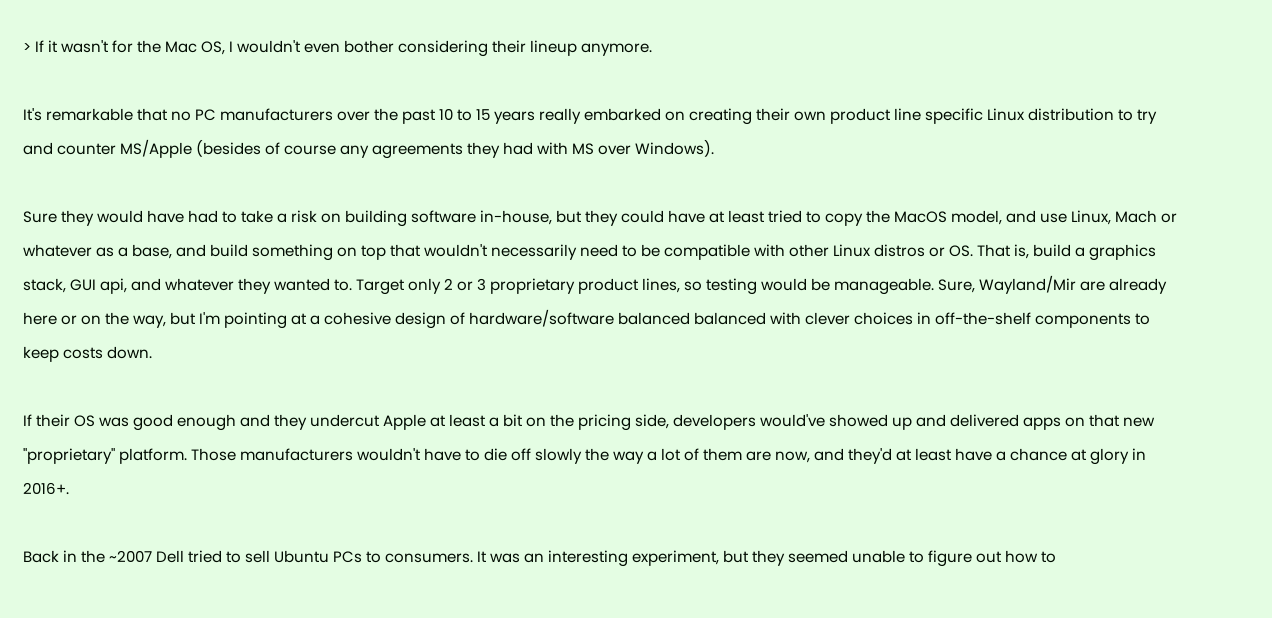> If it wasn't for the Mac OS, I wouldn't even bother considering their lineup anymore.

It's remarkable that no PC manufacturers over the past 10 to 15 years really embarked on creating their own product line specific Linux distribution to try and counter MS/Apple (besides of course any agreements they had with MS over Windows).

Sure they would have had to take a risk on building software in-house, but they could have at least tried to copy the MacOS model, and use Linux, Mach or whatever as a base, and build something on top that wouldn't necessarily need to be compatible with other Linux distros or OS. That is, build a graphics stack, GUI api, and whatever they wanted to. Target only 2 or 3 proprietary product lines, so testing would be manageable. Sure, Wayland/Mir are already here or on the way, but I'm pointing at a cohesive design of hardware/software balanced balanced with clever choices in off-the-shelf components to keep costs down.

If their OS was good enough and they undercut Apple at least a bit on the pricing side, developers would've showed up and delivered apps on that new "proprietary" platform. Those manufacturers wouldn't have to die off slowly the way a lot of them are now, and they'd at least have a chance at glory in 2016+.

Back in the ~2007 Dell tried to sell Ubuntu PCs to consumers. It was an interesting experiment, but they seemed unable to figure out how to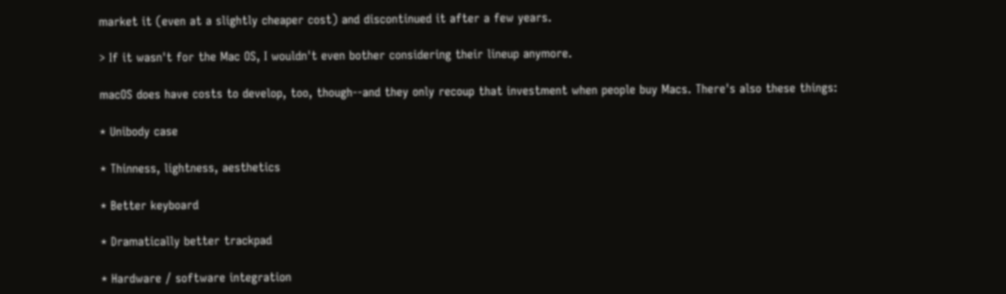market it (even at a slightly cheaper cost) and discontinued it after a few years.

> If it wasn't for the Mac OS, I wouldn't even bother considering their lineup anymore.

macOS does have costs to develop, too, though--and they only recoup that investment when people buy Macs. There's also these things:

* Unibody case

* Thinness, lightness, aesthetics

* Better keyboard

* Dramatically better trackpad

* Hardware / software integration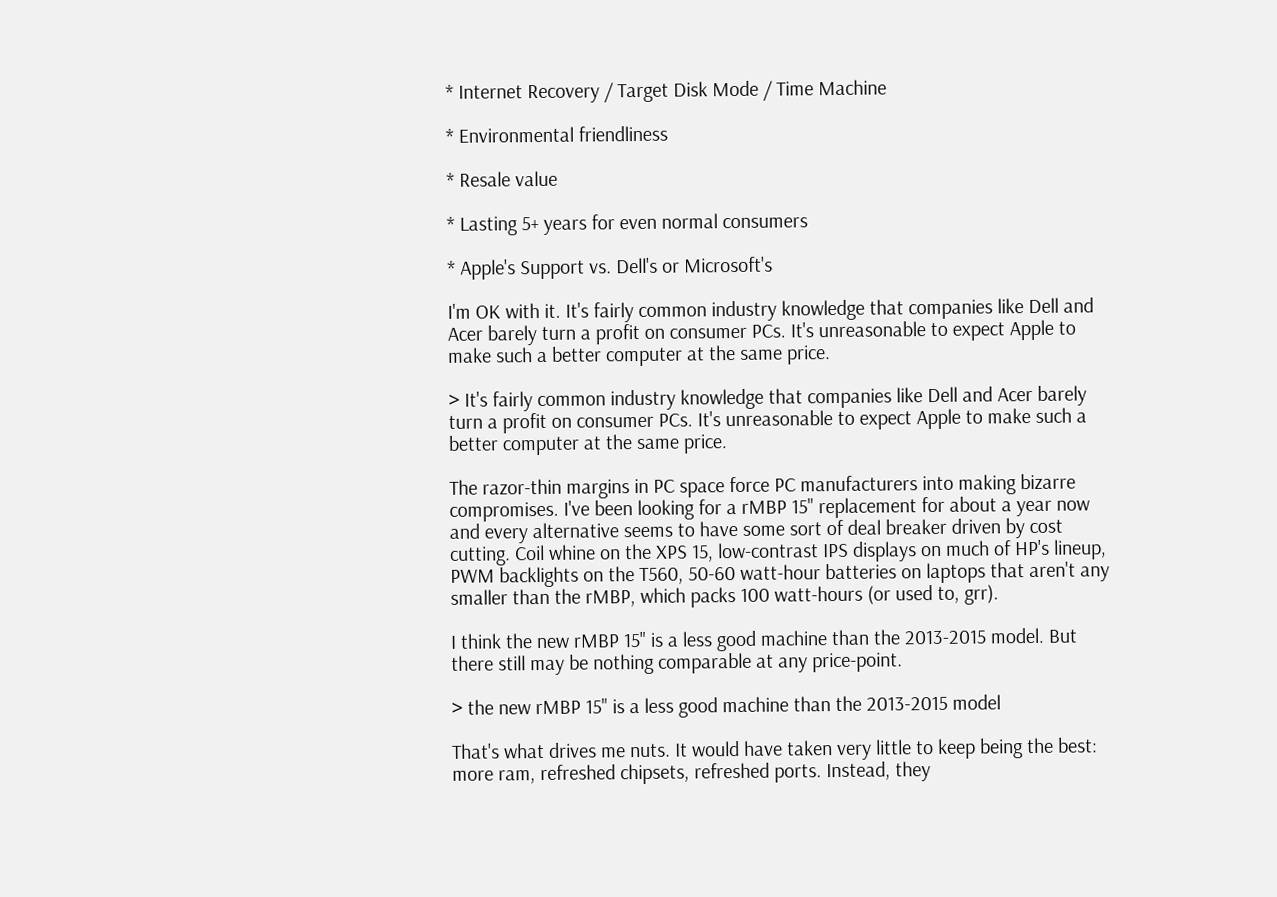* Internet Recovery / Target Disk Mode / Time Machine

* Environmental friendliness

* Resale value

* Lasting 5+ years for even normal consumers

* Apple's Support vs. Dell's or Microsoft's

I'm OK with it. It's fairly common industry knowledge that companies like Dell and Acer barely turn a profit on consumer PCs. It's unreasonable to expect Apple to make such a better computer at the same price.

> It's fairly common industry knowledge that companies like Dell and Acer barely turn a profit on consumer PCs. It's unreasonable to expect Apple to make such a better computer at the same price.

The razor-thin margins in PC space force PC manufacturers into making bizarre compromises. I've been looking for a rMBP 15" replacement for about a year now and every alternative seems to have some sort of deal breaker driven by cost cutting. Coil whine on the XPS 15, low-contrast IPS displays on much of HP's lineup, PWM backlights on the T560, 50-60 watt-hour batteries on laptops that aren't any smaller than the rMBP, which packs 100 watt-hours (or used to, grr).

I think the new rMBP 15" is a less good machine than the 2013-2015 model. But there still may be nothing comparable at any price-point.

> the new rMBP 15" is a less good machine than the 2013-2015 model

That's what drives me nuts. It would have taken very little to keep being the best: more ram, refreshed chipsets, refreshed ports. Instead, they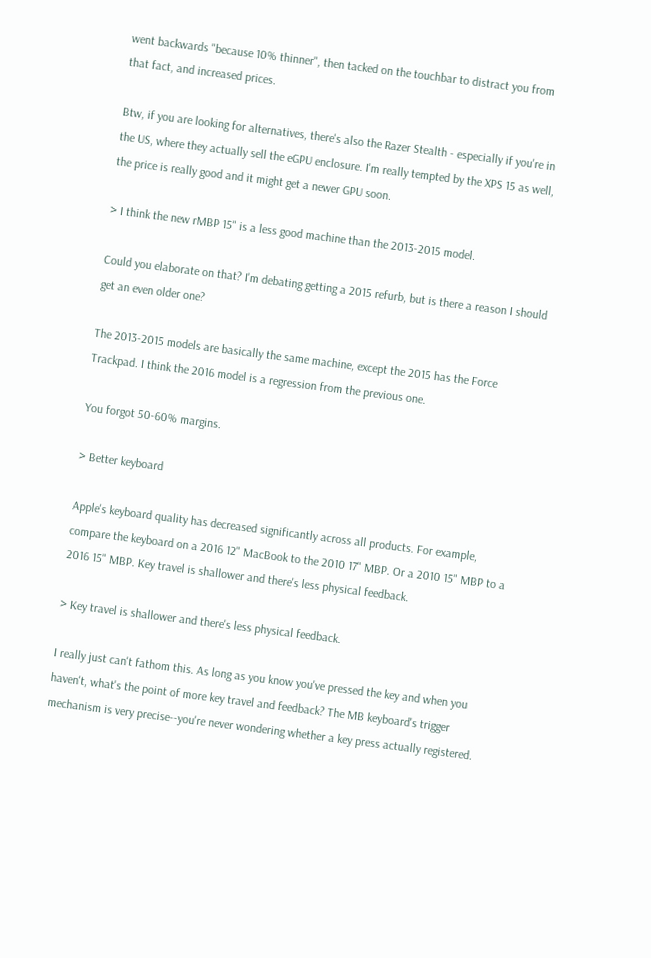went backwards "because 10% thinner", then tacked on the touchbar to distract you from that fact, and increased prices.

Btw, if you are looking for alternatives, there's also the Razer Stealth - especially if you're in the US, where they actually sell the eGPU enclosure. I'm really tempted by the XPS 15 as well, the price is really good and it might get a newer GPU soon.

> I think the new rMBP 15" is a less good machine than the 2013-2015 model.

Could you elaborate on that? I'm debating getting a 2015 refurb, but is there a reason I should get an even older one?

The 2013-2015 models are basically the same machine, except the 2015 has the Force Trackpad. I think the 2016 model is a regression from the previous one.

You forgot 50-60% margins.

> Better keyboard

Apple's keyboard quality has decreased significantly across all products. For example, compare the keyboard on a 2016 12" MacBook to the 2010 17" MBP. Or a 2010 15" MBP to a 2016 15" MBP. Key travel is shallower and there's less physical feedback.

> Key travel is shallower and there's less physical feedback.

I really just can't fathom this. As long as you know you've pressed the key and when you haven't, what's the point of more key travel and feedback? The MB keyboard's trigger mechanism is very precise--you're never wondering whether a key press actually registered.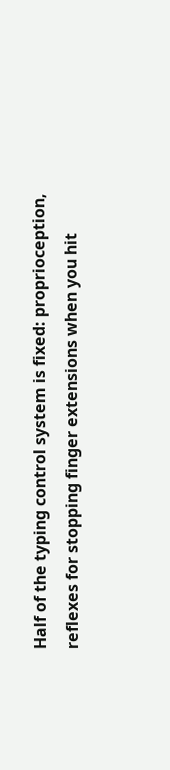Half of the typing control system is fixed: proprioception, reflexes for stopping finger extensions when you hit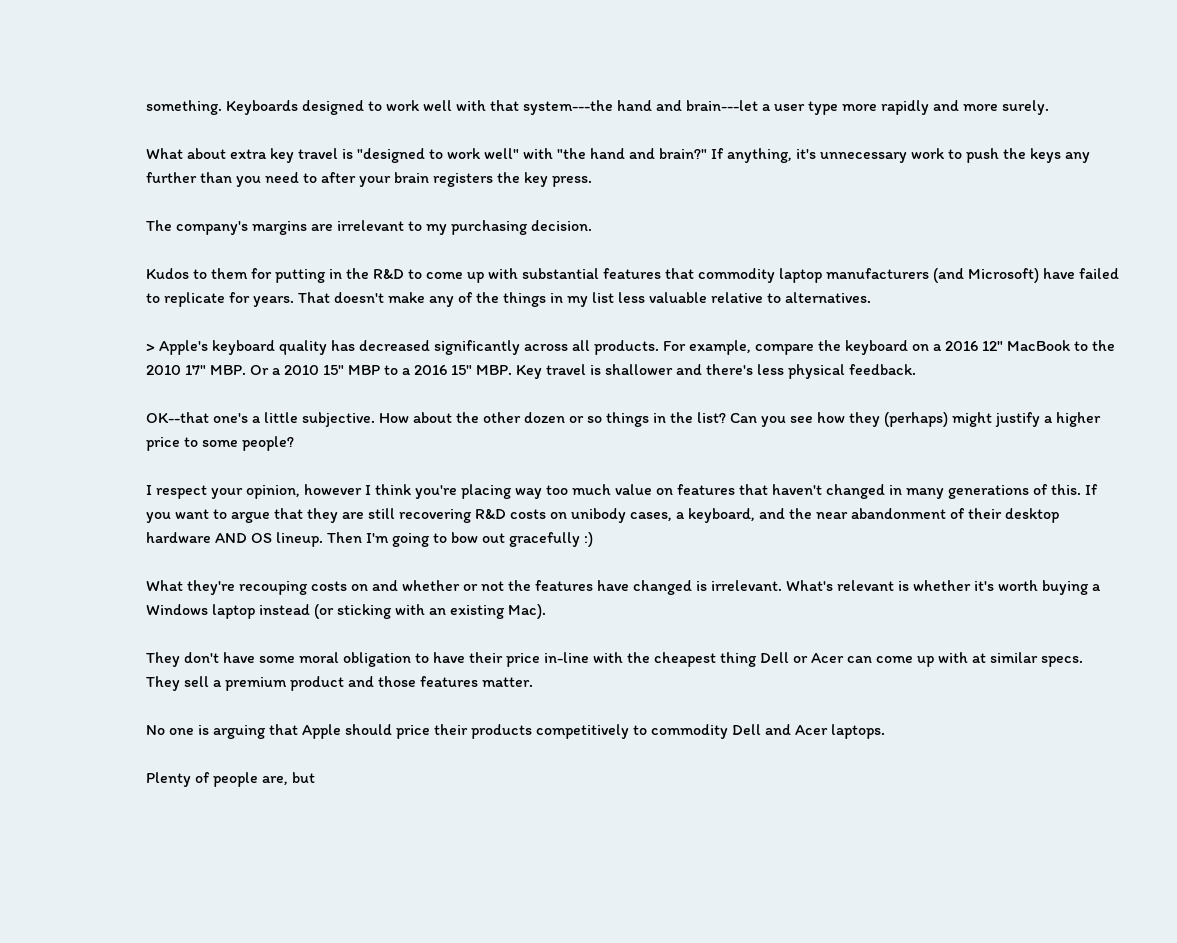something. Keyboards designed to work well with that system---the hand and brain---let a user type more rapidly and more surely.

What about extra key travel is "designed to work well" with "the hand and brain?" If anything, it's unnecessary work to push the keys any further than you need to after your brain registers the key press.

The company's margins are irrelevant to my purchasing decision.

Kudos to them for putting in the R&D to come up with substantial features that commodity laptop manufacturers (and Microsoft) have failed to replicate for years. That doesn't make any of the things in my list less valuable relative to alternatives.

> Apple's keyboard quality has decreased significantly across all products. For example, compare the keyboard on a 2016 12" MacBook to the 2010 17" MBP. Or a 2010 15" MBP to a 2016 15" MBP. Key travel is shallower and there's less physical feedback.

OK--that one's a little subjective. How about the other dozen or so things in the list? Can you see how they (perhaps) might justify a higher price to some people?

I respect your opinion, however I think you're placing way too much value on features that haven't changed in many generations of this. If you want to argue that they are still recovering R&D costs on unibody cases, a keyboard, and the near abandonment of their desktop hardware AND OS lineup. Then I'm going to bow out gracefully :)

What they're recouping costs on and whether or not the features have changed is irrelevant. What's relevant is whether it's worth buying a Windows laptop instead (or sticking with an existing Mac).

They don't have some moral obligation to have their price in-line with the cheapest thing Dell or Acer can come up with at similar specs. They sell a premium product and those features matter.

No one is arguing that Apple should price their products competitively to commodity Dell and Acer laptops.

Plenty of people are, but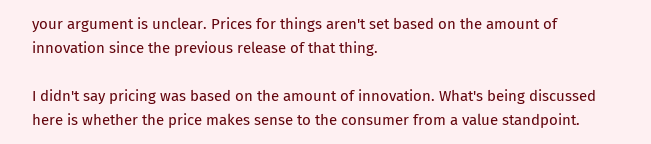your argument is unclear. Prices for things aren't set based on the amount of innovation since the previous release of that thing.

I didn't say pricing was based on the amount of innovation. What's being discussed here is whether the price makes sense to the consumer from a value standpoint.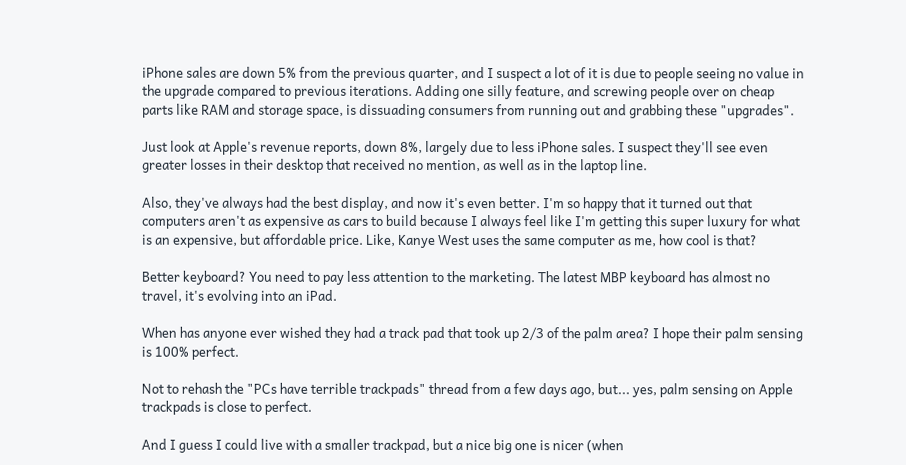iPhone sales are down 5% from the previous quarter, and I suspect a lot of it is due to people seeing no value in the upgrade compared to previous iterations. Adding one silly feature, and screwing people over on cheap parts like RAM and storage space, is dissuading consumers from running out and grabbing these "upgrades".

Just look at Apple's revenue reports, down 8%, largely due to less iPhone sales. I suspect they'll see even greater losses in their desktop that received no mention, as well as in the laptop line.

Also, they've always had the best display, and now it's even better. I'm so happy that it turned out that computers aren't as expensive as cars to build because I always feel like I'm getting this super luxury for what is an expensive, but affordable price. Like, Kanye West uses the same computer as me, how cool is that?

Better keyboard? You need to pay less attention to the marketing. The latest MBP keyboard has almost no travel, it's evolving into an iPad.

When has anyone ever wished they had a track pad that took up 2/3 of the palm area? I hope their palm sensing is 100% perfect.

Not to rehash the "PCs have terrible trackpads" thread from a few days ago, but... yes, palm sensing on Apple trackpads is close to perfect.

And I guess I could live with a smaller trackpad, but a nice big one is nicer (when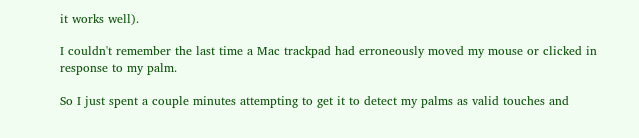it works well).

I couldn't remember the last time a Mac trackpad had erroneously moved my mouse or clicked in response to my palm.

So I just spent a couple minutes attempting to get it to detect my palms as valid touches and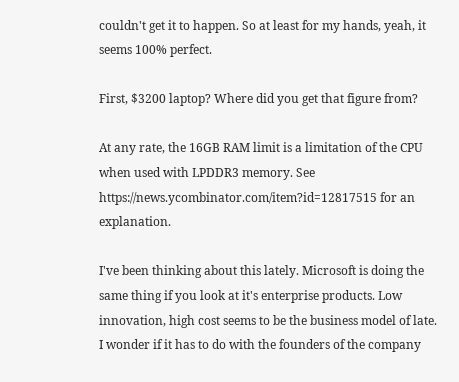couldn't get it to happen. So at least for my hands, yeah, it seems 100% perfect.

First, $3200 laptop? Where did you get that figure from?

At any rate, the 16GB RAM limit is a limitation of the CPU when used with LPDDR3 memory. See https://news.ycombinator.com/item?id=12817515 for an explanation.

I've been thinking about this lately. Microsoft is doing the same thing if you look at it's enterprise products. Low innovation, high cost seems to be the business model of late. I wonder if it has to do with the founders of the company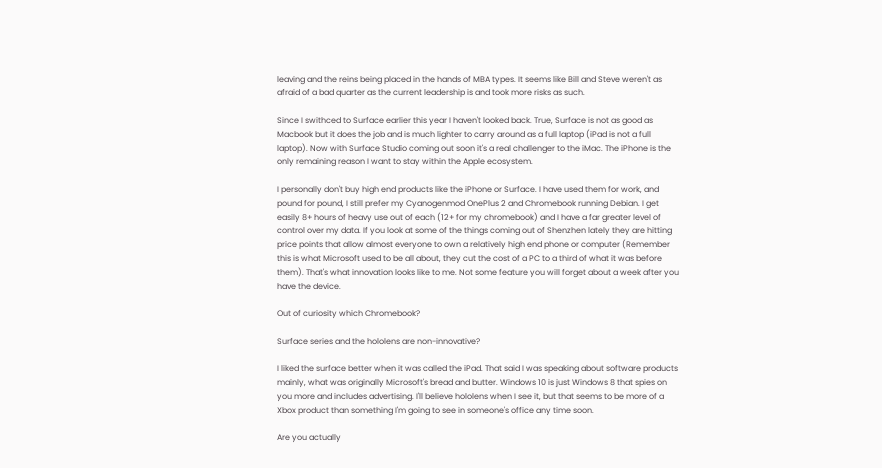leaving and the reins being placed in the hands of MBA types. It seems like Bill and Steve weren't as afraid of a bad quarter as the current leadership is and took more risks as such.

Since I swithced to Surface earlier this year I haven't looked back. True, Surface is not as good as Macbook but it does the job and is much lighter to carry around as a full laptop (iPad is not a full laptop). Now with Surface Studio coming out soon it's a real challenger to the iMac. The iPhone is the only remaining reason I want to stay within the Apple ecosystem.

I personally don't buy high end products like the iPhone or Surface. I have used them for work, and pound for pound, I still prefer my Cyanogenmod OnePlus 2 and Chromebook running Debian. I get easily 8+ hours of heavy use out of each (12+ for my chromebook) and I have a far greater level of control over my data. If you look at some of the things coming out of Shenzhen lately they are hitting price points that allow almost everyone to own a relatively high end phone or computer (Remember this is what Microsoft used to be all about, they cut the cost of a PC to a third of what it was before them). That's what innovation looks like to me. Not some feature you will forget about a week after you have the device.

Out of curiosity which Chromebook?

Surface series and the hololens are non-innovative?

I liked the surface better when it was called the iPad. That said I was speaking about software products mainly, what was originally Microsoft's bread and butter. Windows 10 is just Windows 8 that spies on you more and includes advertising. I'll believe hololens when I see it, but that seems to be more of a Xbox product than something I'm going to see in someone's office any time soon.

Are you actually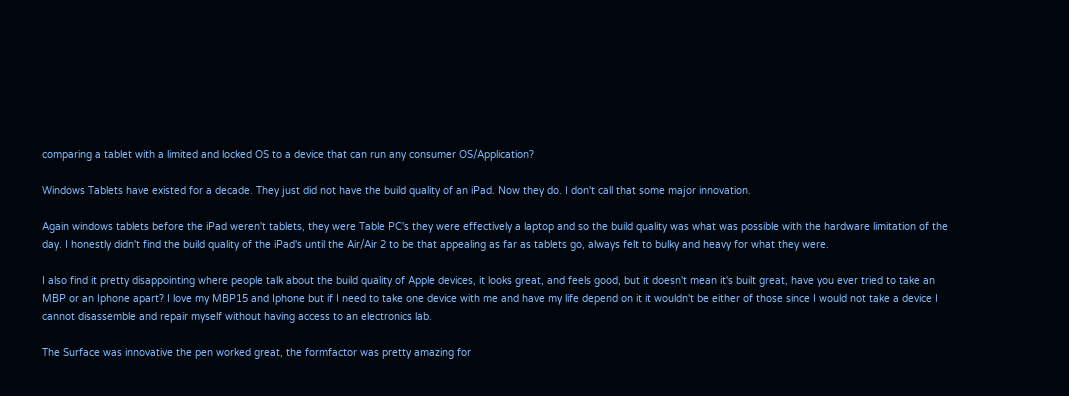comparing a tablet with a limited and locked OS to a device that can run any consumer OS/Application?

Windows Tablets have existed for a decade. They just did not have the build quality of an iPad. Now they do. I don't call that some major innovation.

Again windows tablets before the iPad weren't tablets, they were Table PC's they were effectively a laptop and so the build quality was what was possible with the hardware limitation of the day. I honestly didn't find the build quality of the iPad's until the Air/Air 2 to be that appealing as far as tablets go, always felt to bulky and heavy for what they were.

I also find it pretty disappointing where people talk about the build quality of Apple devices, it looks great, and feels good, but it doesn't mean it's built great, have you ever tried to take an MBP or an Iphone apart? I love my MBP15 and Iphone but if I need to take one device with me and have my life depend on it it wouldn't be either of those since I would not take a device I cannot disassemble and repair myself without having access to an electronics lab.

The Surface was innovative the pen worked great, the formfactor was pretty amazing for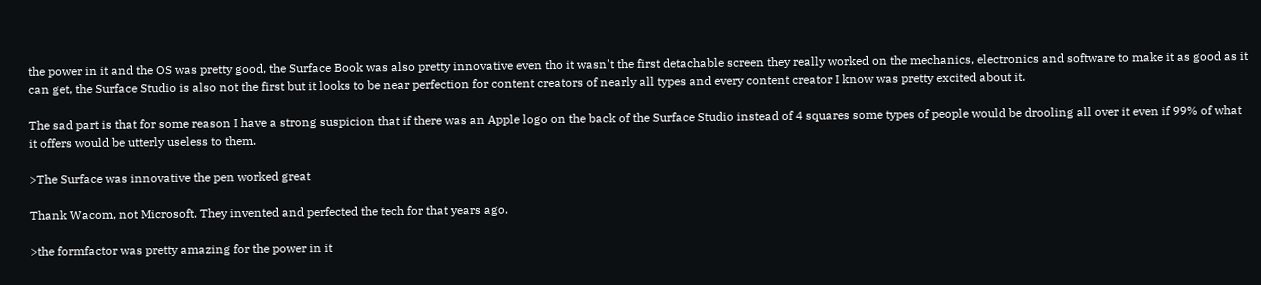the power in it and the OS was pretty good, the Surface Book was also pretty innovative even tho it wasn't the first detachable screen they really worked on the mechanics, electronics and software to make it as good as it can get, the Surface Studio is also not the first but it looks to be near perfection for content creators of nearly all types and every content creator I know was pretty excited about it.

The sad part is that for some reason I have a strong suspicion that if there was an Apple logo on the back of the Surface Studio instead of 4 squares some types of people would be drooling all over it even if 99% of what it offers would be utterly useless to them.

>The Surface was innovative the pen worked great

Thank Wacom, not Microsoft. They invented and perfected the tech for that years ago.

>the formfactor was pretty amazing for the power in it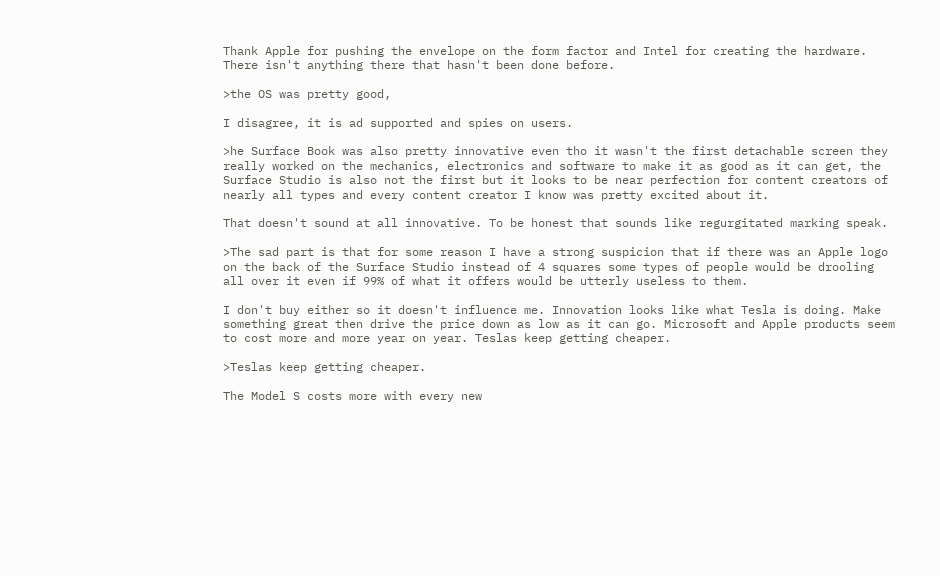Thank Apple for pushing the envelope on the form factor and Intel for creating the hardware. There isn't anything there that hasn't been done before.

>the OS was pretty good,

I disagree, it is ad supported and spies on users.

>he Surface Book was also pretty innovative even tho it wasn't the first detachable screen they really worked on the mechanics, electronics and software to make it as good as it can get, the Surface Studio is also not the first but it looks to be near perfection for content creators of nearly all types and every content creator I know was pretty excited about it.

That doesn't sound at all innovative. To be honest that sounds like regurgitated marking speak.

>The sad part is that for some reason I have a strong suspicion that if there was an Apple logo on the back of the Surface Studio instead of 4 squares some types of people would be drooling all over it even if 99% of what it offers would be utterly useless to them.

I don't buy either so it doesn't influence me. Innovation looks like what Tesla is doing. Make something great then drive the price down as low as it can go. Microsoft and Apple products seem to cost more and more year on year. Teslas keep getting cheaper.

>Teslas keep getting cheaper.

The Model S costs more with every new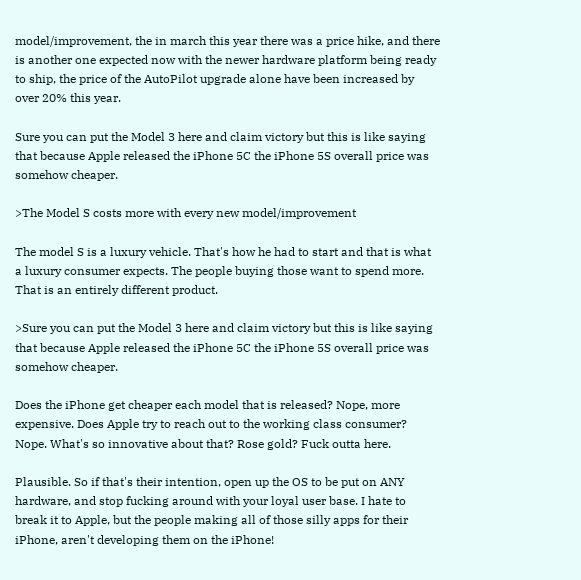model/improvement, the in march this year there was a price hike, and there is another one expected now with the newer hardware platform being ready to ship, the price of the AutoPilot upgrade alone have been increased by over 20% this year.

Sure you can put the Model 3 here and claim victory but this is like saying that because Apple released the iPhone 5C the iPhone 5S overall price was somehow cheaper.

>The Model S costs more with every new model/improvement

The model S is a luxury vehicle. That's how he had to start and that is what a luxury consumer expects. The people buying those want to spend more. That is an entirely different product.

>Sure you can put the Model 3 here and claim victory but this is like saying that because Apple released the iPhone 5C the iPhone 5S overall price was somehow cheaper.

Does the iPhone get cheaper each model that is released? Nope, more expensive. Does Apple try to reach out to the working class consumer? Nope. What's so innovative about that? Rose gold? Fuck outta here.

Plausible. So if that's their intention, open up the OS to be put on ANY hardware, and stop fucking around with your loyal user base. I hate to break it to Apple, but the people making all of those silly apps for their iPhone, aren't developing them on the iPhone!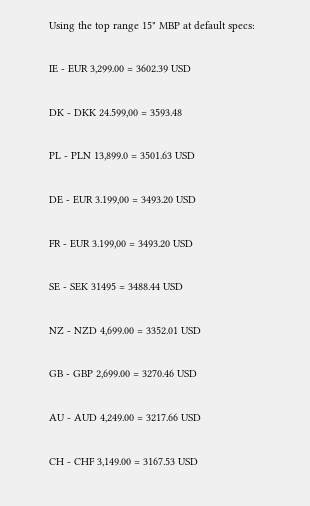Using the top range 15" MBP at default specs:

IE - EUR 3,299.00 = 3602.39 USD

DK - DKK 24.599,00 = 3593.48

PL - PLN 13,899.0 = 3501.63 USD

DE - EUR 3.199,00 = 3493.20 USD

FR - EUR 3.199,00 = 3493.20 USD

SE - SEK 31495 = 3488.44 USD

NZ - NZD 4,699.00 = 3352.01 USD

GB - GBP 2,699.00 = 3270.46 USD

AU - AUD 4,249.00 = 3217.66 USD

CH - CHF 3,149.00 = 3167.53 USD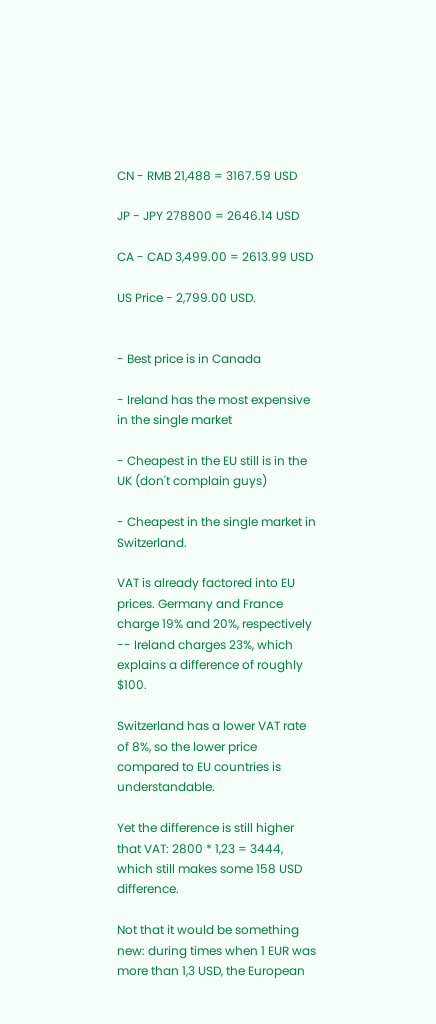CN - RMB 21,488 = 3167.59 USD

JP - JPY 278800 = 2646.14 USD

CA - CAD 3,499.00 = 2613.99 USD

US Price - 2,799.00 USD.


- Best price is in Canada

- Ireland has the most expensive in the single market

- Cheapest in the EU still is in the UK (don't complain guys)

- Cheapest in the single market in Switzerland.

VAT is already factored into EU prices. Germany and France charge 19% and 20%, respectively -- Ireland charges 23%, which explains a difference of roughly $100.

Switzerland has a lower VAT rate of 8%, so the lower price compared to EU countries is understandable.

Yet the difference is still higher that VAT: 2800 * 1,23 = 3444, which still makes some 158 USD difference.

Not that it would be something new: during times when 1 EUR was more than 1,3 USD, the European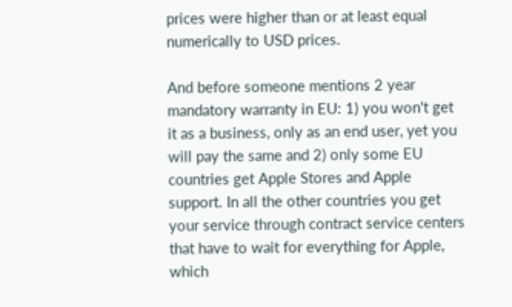prices were higher than or at least equal numerically to USD prices.

And before someone mentions 2 year mandatory warranty in EU: 1) you won't get it as a business, only as an end user, yet you will pay the same and 2) only some EU countries get Apple Stores and Apple support. In all the other countries you get your service through contract service centers that have to wait for everything for Apple, which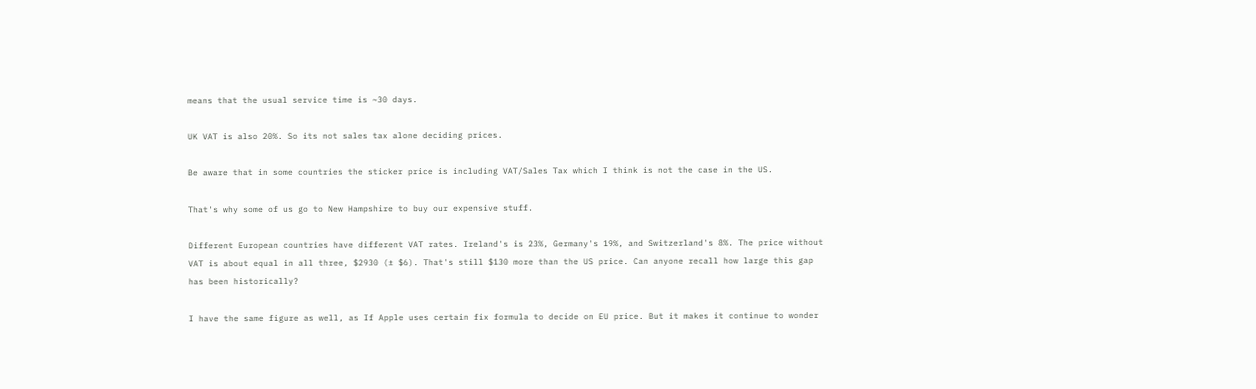means that the usual service time is ~30 days.

UK VAT is also 20%. So its not sales tax alone deciding prices.

Be aware that in some countries the sticker price is including VAT/Sales Tax which I think is not the case in the US.

That's why some of us go to New Hampshire to buy our expensive stuff.

Different European countries have different VAT rates. Ireland's is 23%, Germany's 19%, and Switzerland's 8%. The price without VAT is about equal in all three, $2930 (± $6). That's still $130 more than the US price. Can anyone recall how large this gap has been historically?

I have the same figure as well, as If Apple uses certain fix formula to decide on EU price. But it makes it continue to wonder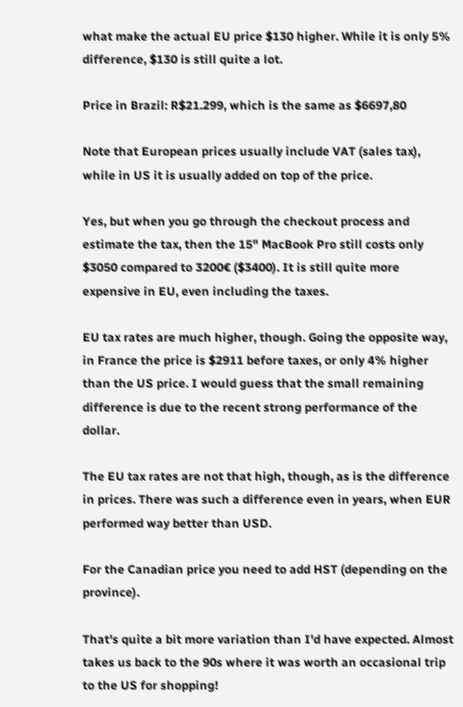what make the actual EU price $130 higher. While it is only 5% difference, $130 is still quite a lot.

Price in Brazil: R$21.299, which is the same as $6697,80

Note that European prices usually include VAT (sales tax), while in US it is usually added on top of the price.

Yes, but when you go through the checkout process and estimate the tax, then the 15" MacBook Pro still costs only $3050 compared to 3200€ ($3400). It is still quite more expensive in EU, even including the taxes.

EU tax rates are much higher, though. Going the opposite way, in France the price is $2911 before taxes, or only 4% higher than the US price. I would guess that the small remaining difference is due to the recent strong performance of the dollar.

The EU tax rates are not that high, though, as is the difference in prices. There was such a difference even in years, when EUR performed way better than USD.

For the Canadian price you need to add HST (depending on the province).

That's quite a bit more variation than I'd have expected. Almost takes us back to the 90s where it was worth an occasional trip to the US for shopping!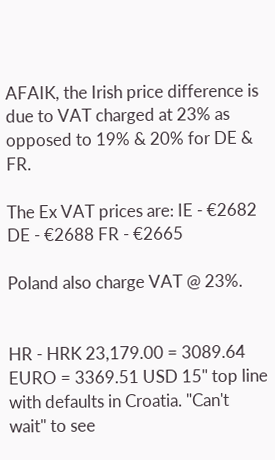AFAIK, the Irish price difference is due to VAT charged at 23% as opposed to 19% & 20% for DE & FR.

The Ex VAT prices are: IE - €2682 DE - €2688 FR - €2665

Poland also charge VAT @ 23%.


HR - HRK 23,179.00 = 3089.64 EURO = 3369.51 USD 15" top line with defaults in Croatia. "Can't wait" to see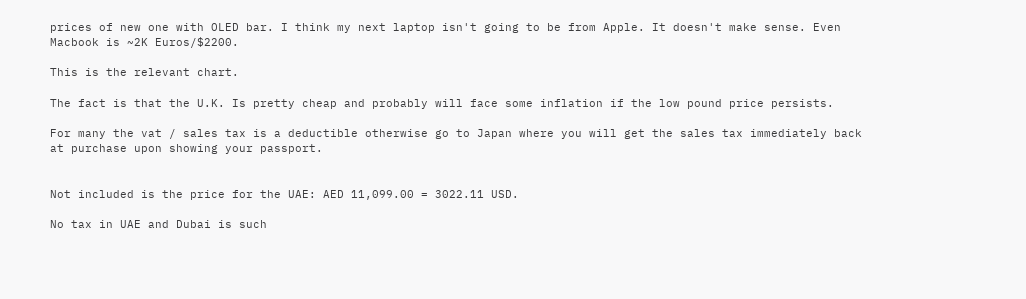prices of new one with OLED bar. I think my next laptop isn't going to be from Apple. It doesn't make sense. Even Macbook is ~2K Euros/$2200.

This is the relevant chart.

The fact is that the U.K. Is pretty cheap and probably will face some inflation if the low pound price persists.

For many the vat / sales tax is a deductible otherwise go to Japan where you will get the sales tax immediately back at purchase upon showing your passport.


Not included is the price for the UAE: AED 11,099.00 = 3022.11 USD.

No tax in UAE and Dubai is such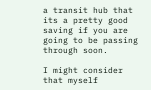a transit hub that its a pretty good saving if you are going to be passing through soon.

I might consider that myself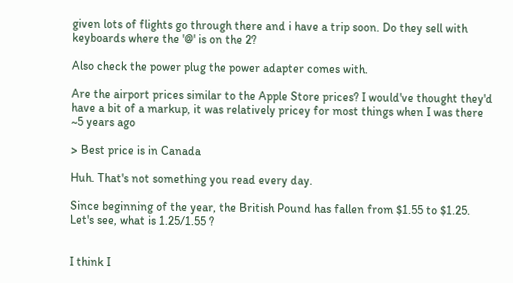given lots of flights go through there and i have a trip soon. Do they sell with keyboards where the '@' is on the 2?

Also check the power plug the power adapter comes with.

Are the airport prices similar to the Apple Store prices? I would've thought they'd have a bit of a markup, it was relatively pricey for most things when I was there ~5 years ago

> Best price is in Canada

Huh. That's not something you read every day.

Since beginning of the year, the British Pound has fallen from $1.55 to $1.25. Let's see, what is 1.25/1.55 ?


I think I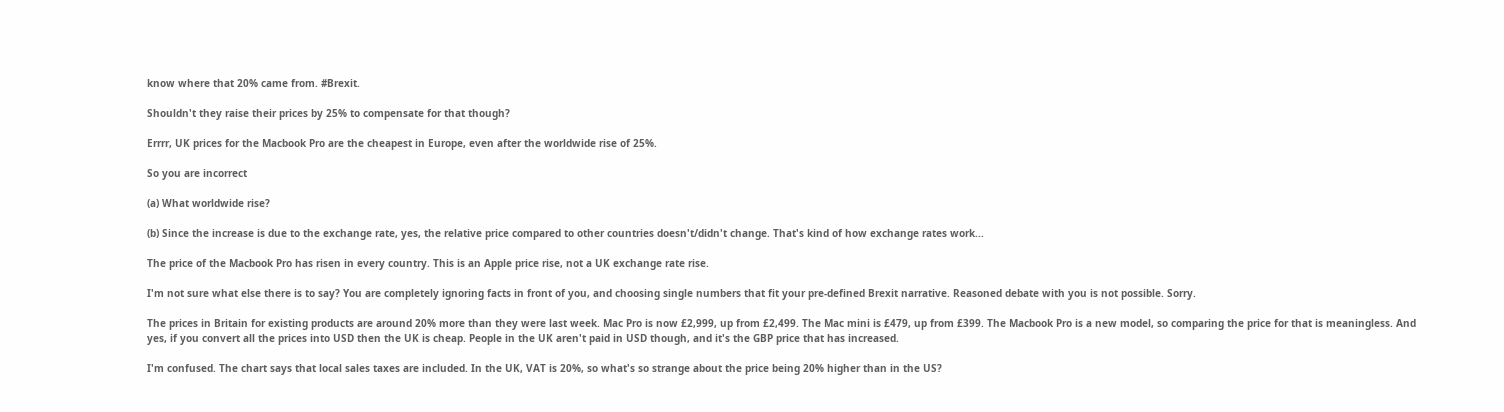know where that 20% came from. #Brexit.

Shouldn't they raise their prices by 25% to compensate for that though?

Errrr, UK prices for the Macbook Pro are the cheapest in Europe, even after the worldwide rise of 25%.

So you are incorrect

(a) What worldwide rise?

(b) Since the increase is due to the exchange rate, yes, the relative price compared to other countries doesn't/didn't change. That's kind of how exchange rates work...

The price of the Macbook Pro has risen in every country. This is an Apple price rise, not a UK exchange rate rise.

I'm not sure what else there is to say? You are completely ignoring facts in front of you, and choosing single numbers that fit your pre-defined Brexit narrative. Reasoned debate with you is not possible. Sorry.

The prices in Britain for existing products are around 20% more than they were last week. Mac Pro is now £2,999, up from £2,499. The Mac mini is £479, up from £399. The Macbook Pro is a new model, so comparing the price for that is meaningless. And yes, if you convert all the prices into USD then the UK is cheap. People in the UK aren't paid in USD though, and it's the GBP price that has increased.

I'm confused. The chart says that local sales taxes are included. In the UK, VAT is 20%, so what's so strange about the price being 20% higher than in the US?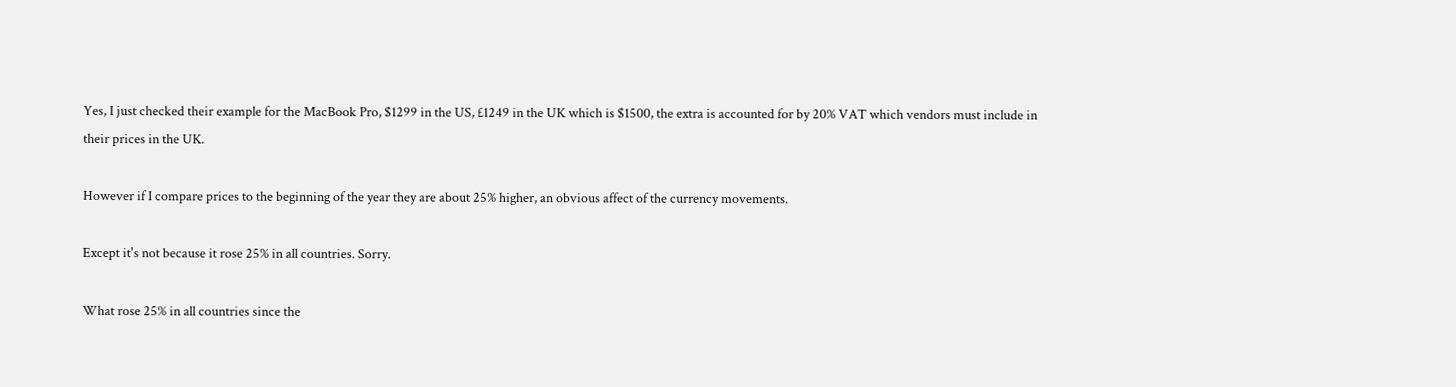Yes, I just checked their example for the MacBook Pro, $1299 in the US, £1249 in the UK which is $1500, the extra is accounted for by 20% VAT which vendors must include in their prices in the UK.

However if I compare prices to the beginning of the year they are about 25% higher, an obvious affect of the currency movements.

Except it's not because it rose 25% in all countries. Sorry.

What rose 25% in all countries since the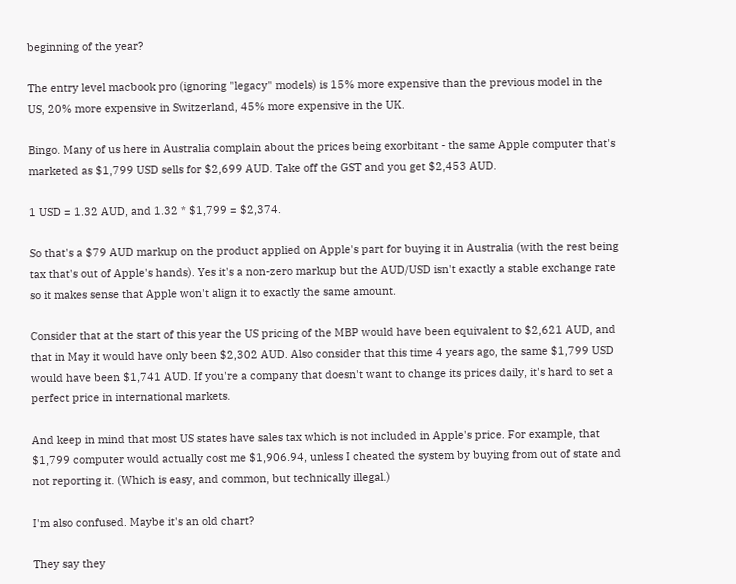beginning of the year?

The entry level macbook pro (ignoring "legacy" models) is 15% more expensive than the previous model in the US, 20% more expensive in Switzerland, 45% more expensive in the UK.

Bingo. Many of us here in Australia complain about the prices being exorbitant - the same Apple computer that's marketed as $1,799 USD sells for $2,699 AUD. Take off the GST and you get $2,453 AUD.

1 USD = 1.32 AUD, and 1.32 * $1,799 = $2,374.

So that's a $79 AUD markup on the product applied on Apple's part for buying it in Australia (with the rest being tax that's out of Apple's hands). Yes it's a non-zero markup but the AUD/USD isn't exactly a stable exchange rate so it makes sense that Apple won't align it to exactly the same amount.

Consider that at the start of this year the US pricing of the MBP would have been equivalent to $2,621 AUD, and that in May it would have only been $2,302 AUD. Also consider that this time 4 years ago, the same $1,799 USD would have been $1,741 AUD. If you're a company that doesn't want to change its prices daily, it's hard to set a perfect price in international markets.

And keep in mind that most US states have sales tax which is not included in Apple's price. For example, that $1,799 computer would actually cost me $1,906.94, unless I cheated the system by buying from out of state and not reporting it. (Which is easy, and common, but technically illegal.)

I'm also confused. Maybe it's an old chart?

They say they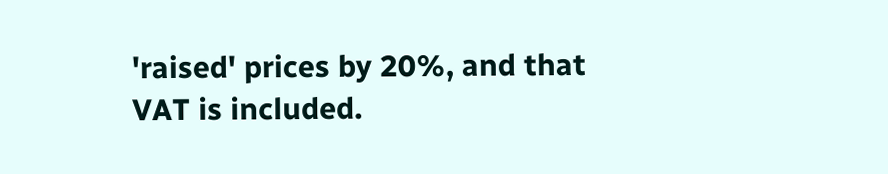'raised' prices by 20%, and that VAT is included.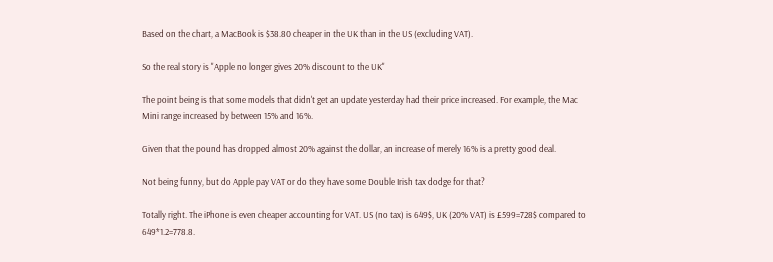Based on the chart, a MacBook is $38.80 cheaper in the UK than in the US (excluding VAT).

So the real story is "Apple no longer gives 20% discount to the UK"

The point being is that some models that didn't get an update yesterday had their price increased. For example, the Mac Mini range increased by between 15% and 16%.

Given that the pound has dropped almost 20% against the dollar, an increase of merely 16% is a pretty good deal.

Not being funny, but do Apple pay VAT or do they have some Double Irish tax dodge for that?

Totally right. The iPhone is even cheaper accounting for VAT. US (no tax) is 649$, UK (20% VAT) is £599=728$ compared to 649*1.2=778.8.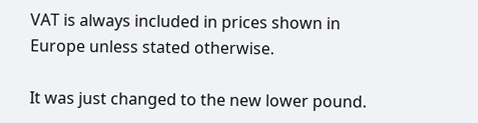VAT is always included in prices shown in Europe unless stated otherwise.

It was just changed to the new lower pound.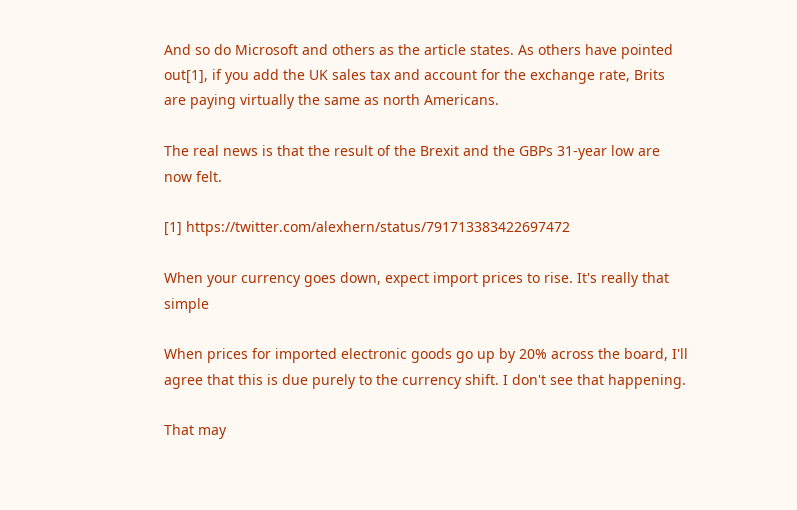And so do Microsoft and others as the article states. As others have pointed out[1], if you add the UK sales tax and account for the exchange rate, Brits are paying virtually the same as north Americans.

The real news is that the result of the Brexit and the GBPs 31-year low are now felt.

[1] https://twitter.com/alexhern/status/791713383422697472

When your currency goes down, expect import prices to rise. It's really that simple

When prices for imported electronic goods go up by 20% across the board, I'll agree that this is due purely to the currency shift. I don't see that happening.

That may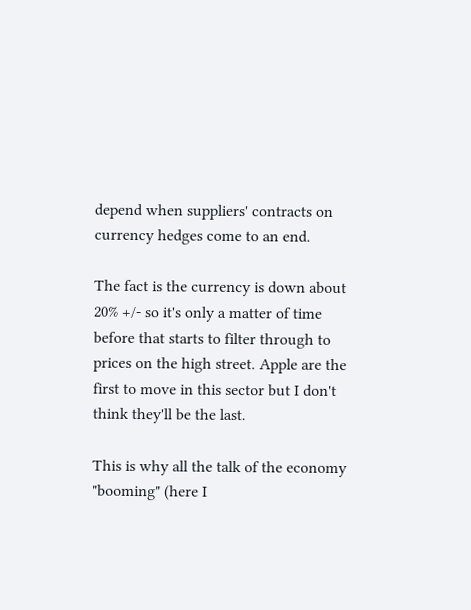depend when suppliers' contracts on currency hedges come to an end.

The fact is the currency is down about 20% +/- so it's only a matter of time before that starts to filter through to prices on the high street. Apple are the first to move in this sector but I don't think they'll be the last.

This is why all the talk of the economy "booming" (here I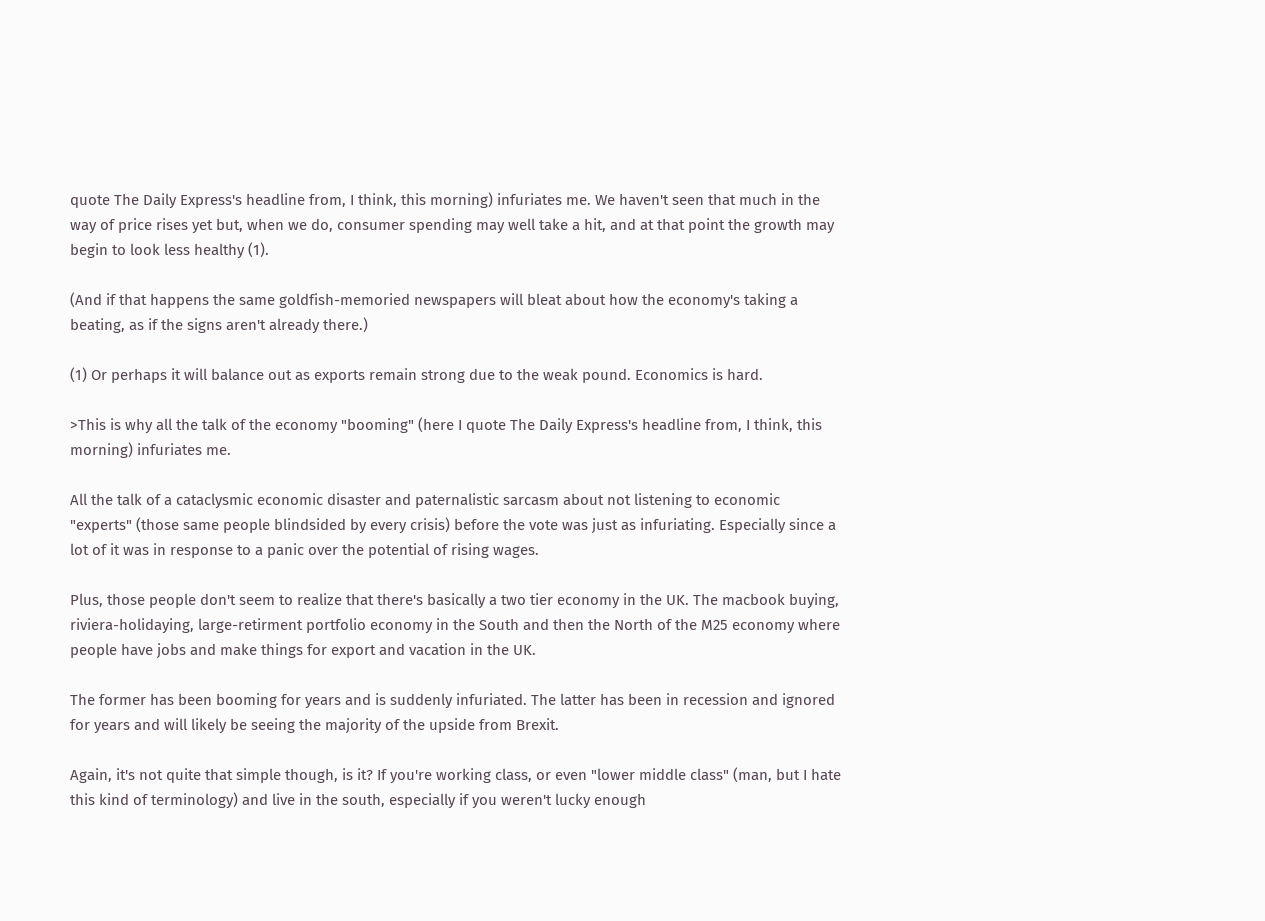quote The Daily Express's headline from, I think, this morning) infuriates me. We haven't seen that much in the way of price rises yet but, when we do, consumer spending may well take a hit, and at that point the growth may begin to look less healthy (1).

(And if that happens the same goldfish-memoried newspapers will bleat about how the economy's taking a beating, as if the signs aren't already there.)

(1) Or perhaps it will balance out as exports remain strong due to the weak pound. Economics is hard.

>This is why all the talk of the economy "booming" (here I quote The Daily Express's headline from, I think, this morning) infuriates me.

All the talk of a cataclysmic economic disaster and paternalistic sarcasm about not listening to economic "experts" (those same people blindsided by every crisis) before the vote was just as infuriating. Especially since a lot of it was in response to a panic over the potential of rising wages.

Plus, those people don't seem to realize that there's basically a two tier economy in the UK. The macbook buying, riviera-holidaying, large-retirment portfolio economy in the South and then the North of the M25 economy where people have jobs and make things for export and vacation in the UK.

The former has been booming for years and is suddenly infuriated. The latter has been in recession and ignored for years and will likely be seeing the majority of the upside from Brexit.

Again, it's not quite that simple though, is it? If you're working class, or even "lower middle class" (man, but I hate this kind of terminology) and live in the south, especially if you weren't lucky enough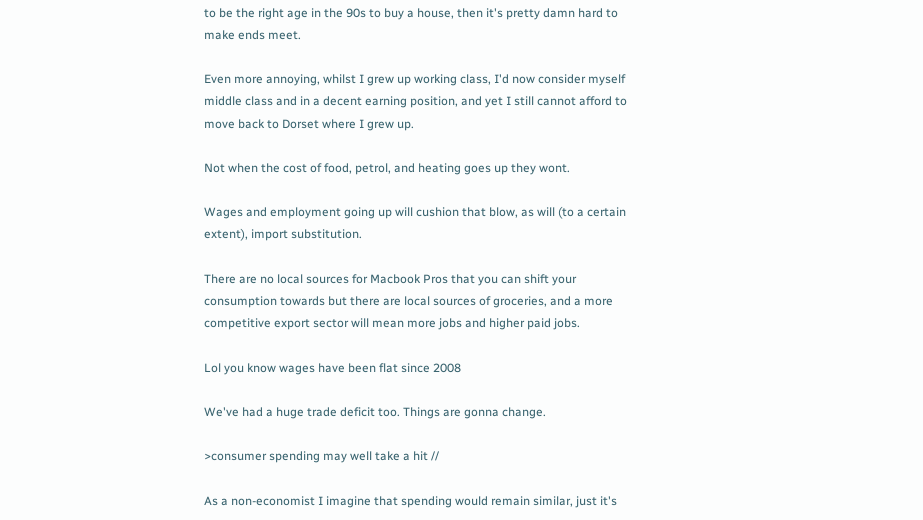to be the right age in the 90s to buy a house, then it's pretty damn hard to make ends meet.

Even more annoying, whilst I grew up working class, I'd now consider myself middle class and in a decent earning position, and yet I still cannot afford to move back to Dorset where I grew up.

Not when the cost of food, petrol, and heating goes up they wont.

Wages and employment going up will cushion that blow, as will (to a certain extent), import substitution.

There are no local sources for Macbook Pros that you can shift your consumption towards but there are local sources of groceries, and a more competitive export sector will mean more jobs and higher paid jobs.

Lol you know wages have been flat since 2008

We've had a huge trade deficit too. Things are gonna change.

>consumer spending may well take a hit //

As a non-economist I imagine that spending would remain similar, just it's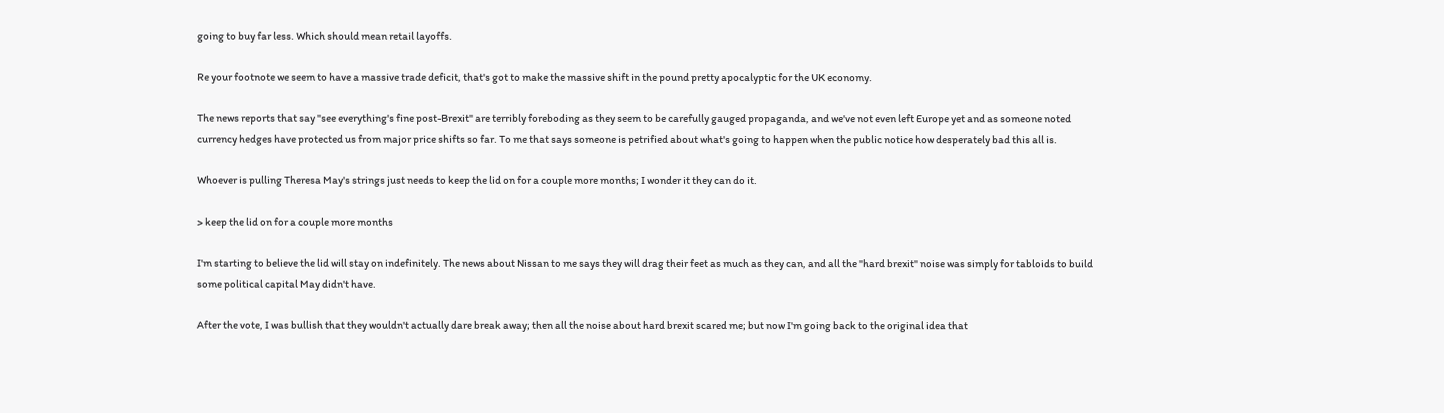going to buy far less. Which should mean retail layoffs.

Re your footnote we seem to have a massive trade deficit, that's got to make the massive shift in the pound pretty apocalyptic for the UK economy.

The news reports that say "see everything's fine post-Brexit" are terribly foreboding as they seem to be carefully gauged propaganda, and we've not even left Europe yet and as someone noted currency hedges have protected us from major price shifts so far. To me that says someone is petrified about what's going to happen when the public notice how desperately bad this all is.

Whoever is pulling Theresa May's strings just needs to keep the lid on for a couple more months; I wonder it they can do it.

> keep the lid on for a couple more months

I'm starting to believe the lid will stay on indefinitely. The news about Nissan to me says they will drag their feet as much as they can, and all the "hard brexit" noise was simply for tabloids to build some political capital May didn't have.

After the vote, I was bullish that they wouldn't actually dare break away; then all the noise about hard brexit scared me; but now I'm going back to the original idea that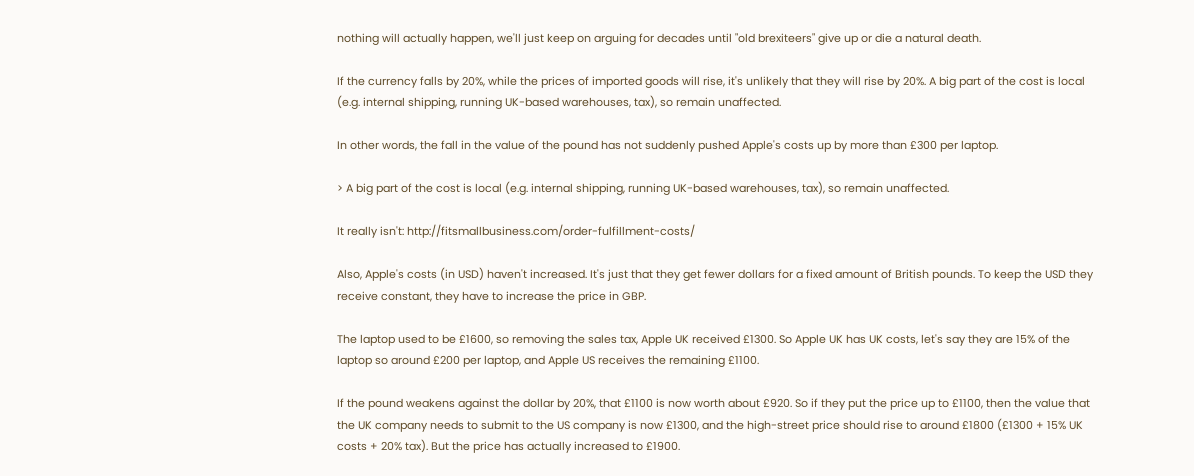nothing will actually happen, we'll just keep on arguing for decades until "old brexiteers" give up or die a natural death.

If the currency falls by 20%, while the prices of imported goods will rise, it's unlikely that they will rise by 20%. A big part of the cost is local (e.g. internal shipping, running UK-based warehouses, tax), so remain unaffected.

In other words, the fall in the value of the pound has not suddenly pushed Apple's costs up by more than £300 per laptop.

> A big part of the cost is local (e.g. internal shipping, running UK-based warehouses, tax), so remain unaffected.

It really isn't: http://fitsmallbusiness.com/order-fulfillment-costs/

Also, Apple's costs (in USD) haven't increased. It's just that they get fewer dollars for a fixed amount of British pounds. To keep the USD they receive constant, they have to increase the price in GBP.

The laptop used to be £1600, so removing the sales tax, Apple UK received £1300. So Apple UK has UK costs, let's say they are 15% of the laptop so around £200 per laptop, and Apple US receives the remaining £1100.

If the pound weakens against the dollar by 20%, that £1100 is now worth about £920. So if they put the price up to £1100, then the value that the UK company needs to submit to the US company is now £1300, and the high-street price should rise to around £1800 (£1300 + 15% UK costs + 20% tax). But the price has actually increased to £1900.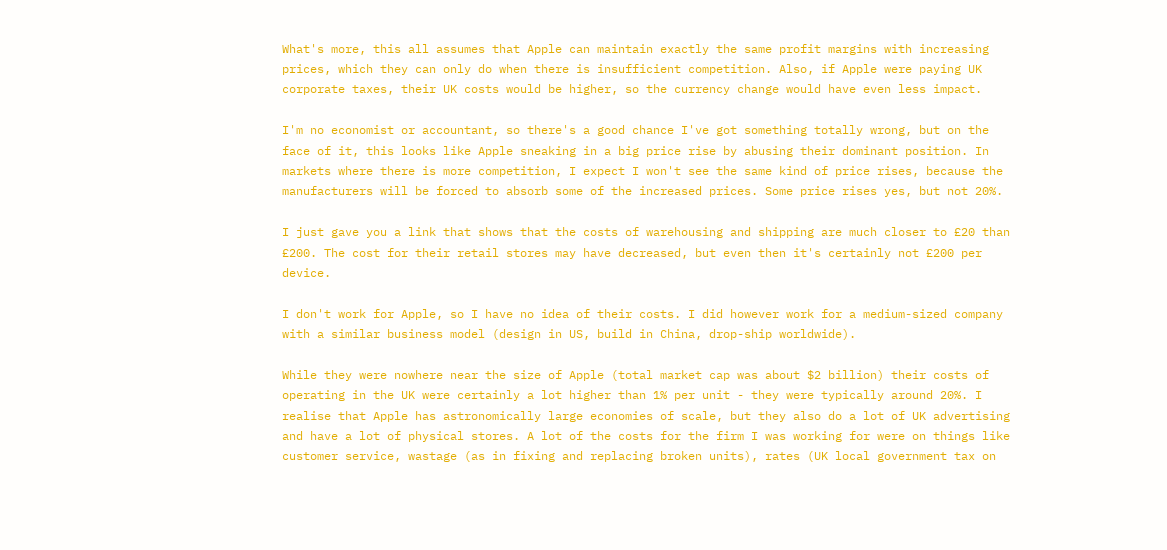What's more, this all assumes that Apple can maintain exactly the same profit margins with increasing prices, which they can only do when there is insufficient competition. Also, if Apple were paying UK corporate taxes, their UK costs would be higher, so the currency change would have even less impact.

I'm no economist or accountant, so there's a good chance I've got something totally wrong, but on the face of it, this looks like Apple sneaking in a big price rise by abusing their dominant position. In markets where there is more competition, I expect I won't see the same kind of price rises, because the manufacturers will be forced to absorb some of the increased prices. Some price rises yes, but not 20%.

I just gave you a link that shows that the costs of warehousing and shipping are much closer to £20 than £200. The cost for their retail stores may have decreased, but even then it's certainly not £200 per device.

I don't work for Apple, so I have no idea of their costs. I did however work for a medium-sized company with a similar business model (design in US, build in China, drop-ship worldwide).

While they were nowhere near the size of Apple (total market cap was about $2 billion) their costs of operating in the UK were certainly a lot higher than 1% per unit - they were typically around 20%. I realise that Apple has astronomically large economies of scale, but they also do a lot of UK advertising and have a lot of physical stores. A lot of the costs for the firm I was working for were on things like customer service, wastage (as in fixing and replacing broken units), rates (UK local government tax on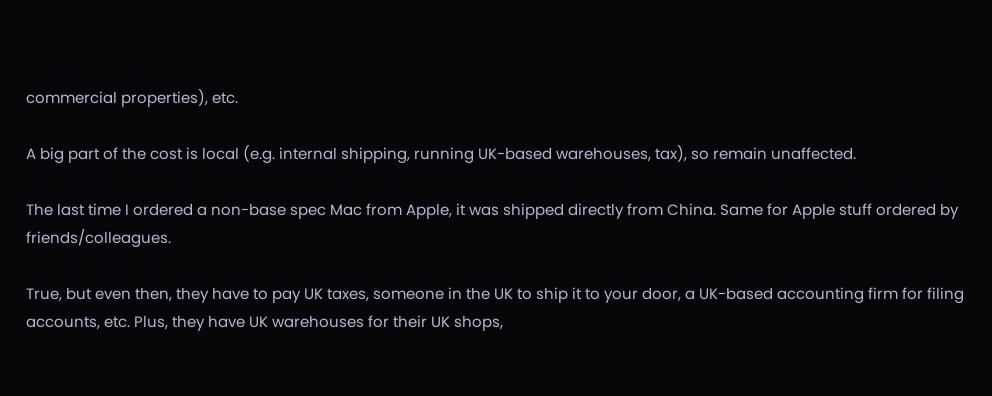commercial properties), etc.

A big part of the cost is local (e.g. internal shipping, running UK-based warehouses, tax), so remain unaffected.

The last time I ordered a non-base spec Mac from Apple, it was shipped directly from China. Same for Apple stuff ordered by friends/colleagues.

True, but even then, they have to pay UK taxes, someone in the UK to ship it to your door, a UK-based accounting firm for filing accounts, etc. Plus, they have UK warehouses for their UK shops,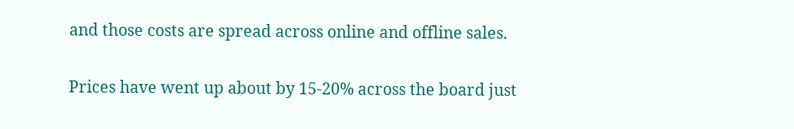and those costs are spread across online and offline sales.

Prices have went up about by 15-20% across the board just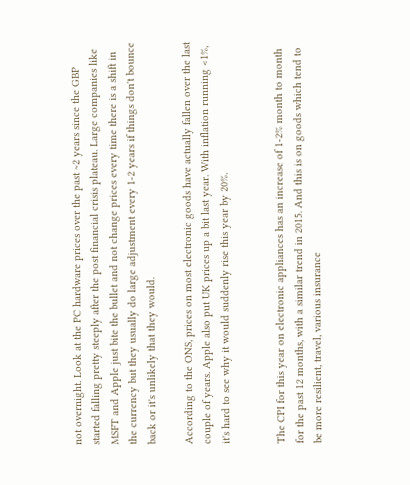not overnight. Look at the PC hardware prices over the past ~2 years since the GBP started falling pretty steeply after the post financial crisis plateau. Large companies like MSFT and Apple just bite the bullet and not change prices every time there is a shift in the currency but they usually do large adjustment every 1-2 years if things don't bounce back or it's unlikely that they would.

According to the ONS, prices on most electronic goods have actually fallen over the last couple of years. Apple also put UK prices up a bit last year. With inflation running <1%, it's hard to see why it would suddenly rise this year by 20%.


The CPI for this year on electronic appliances has an increase of 1-2% month to month for the past 12 months, with a similar trend in 2015. And this is on goods which tend to be more resilient, travel, various insurance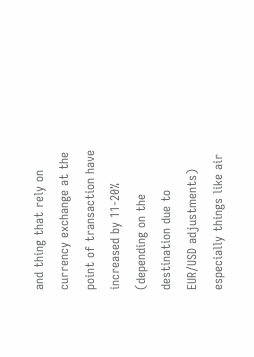and thing that rely on currency exchange at the point of transaction have increased by 11-20% (depending on the destination due to EUR/USD adjustments) especially things like air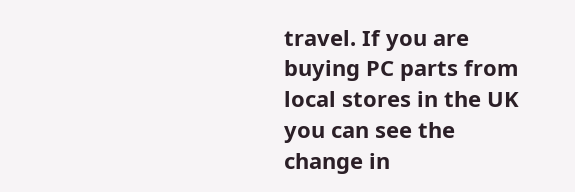travel. If you are buying PC parts from local stores in the UK you can see the change in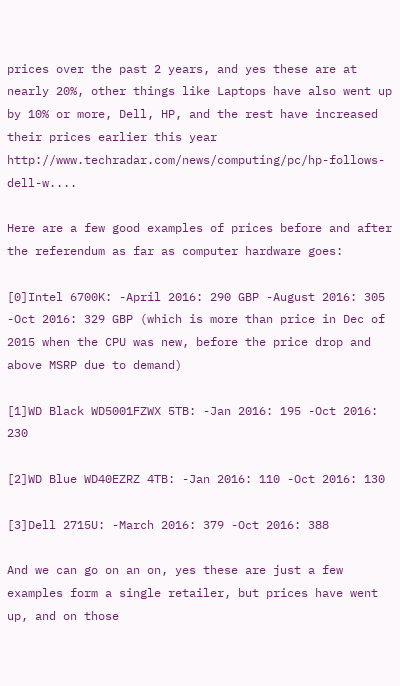prices over the past 2 years, and yes these are at nearly 20%, other things like Laptops have also went up by 10% or more, Dell, HP, and the rest have increased their prices earlier this year http://www.techradar.com/news/computing/pc/hp-follows-dell-w....

Here are a few good examples of prices before and after the referendum as far as computer hardware goes:

[0]Intel 6700K: -April 2016: 290 GBP -August 2016: 305 -Oct 2016: 329 GBP (which is more than price in Dec of 2015 when the CPU was new, before the price drop and above MSRP due to demand)

[1]WD Black WD5001FZWX 5TB: -Jan 2016: 195 -Oct 2016: 230

[2]WD Blue WD40EZRZ 4TB: -Jan 2016: 110 -Oct 2016: 130

[3]Dell 2715U: -March 2016: 379 -Oct 2016: 388

And we can go on an on, yes these are just a few examples form a single retailer, but prices have went up, and on those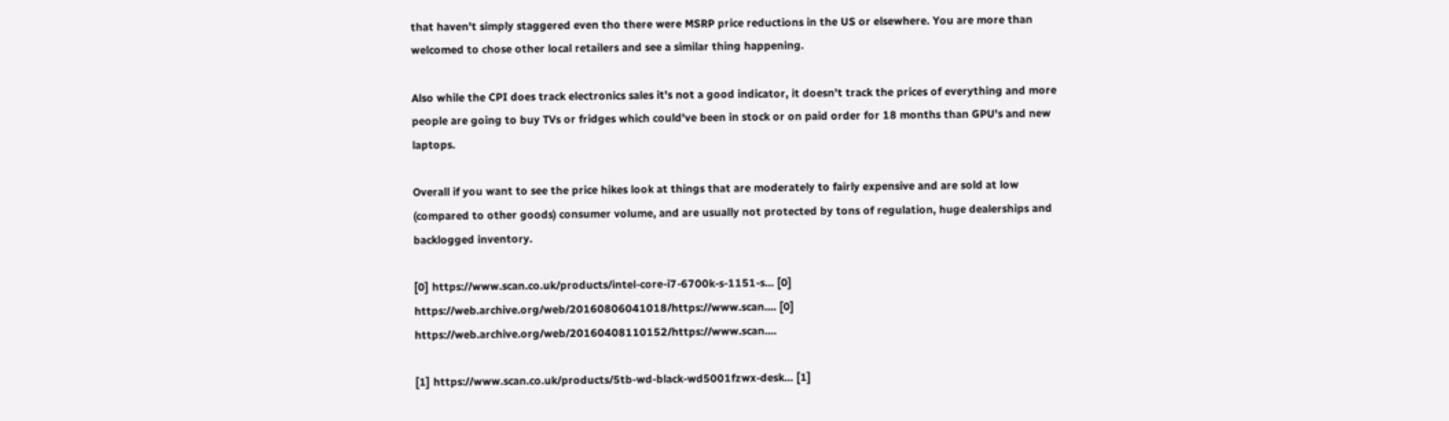that haven't simply staggered even tho there were MSRP price reductions in the US or elsewhere. You are more than welcomed to chose other local retailers and see a similar thing happening.

Also while the CPI does track electronics sales it's not a good indicator, it doesn't track the prices of everything and more people are going to buy TVs or fridges which could've been in stock or on paid order for 18 months than GPU's and new laptops.

Overall if you want to see the price hikes look at things that are moderately to fairly expensive and are sold at low (compared to other goods) consumer volume, and are usually not protected by tons of regulation, huge dealerships and backlogged inventory.

[0] https://www.scan.co.uk/products/intel-core-i7-6700k-s-1151-s... [0] https://web.archive.org/web/20160806041018/https://www.scan.... [0] https://web.archive.org/web/20160408110152/https://www.scan....

[1] https://www.scan.co.uk/products/5tb-wd-black-wd5001fzwx-desk... [1]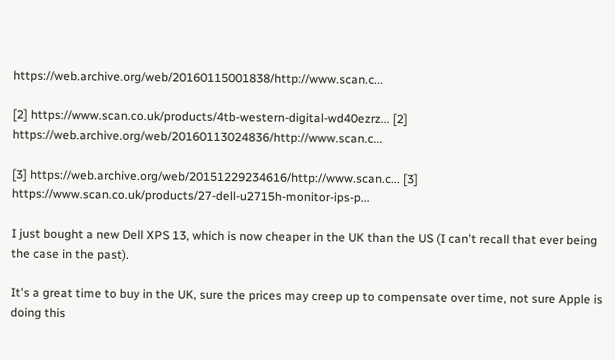https://web.archive.org/web/20160115001838/http://www.scan.c...

[2] https://www.scan.co.uk/products/4tb-western-digital-wd40ezrz... [2] https://web.archive.org/web/20160113024836/http://www.scan.c...

[3] https://web.archive.org/web/20151229234616/http://www.scan.c... [3] https://www.scan.co.uk/products/27-dell-u2715h-monitor-ips-p...

I just bought a new Dell XPS 13, which is now cheaper in the UK than the US (I can't recall that ever being the case in the past).

It's a great time to buy in the UK, sure the prices may creep up to compensate over time, not sure Apple is doing this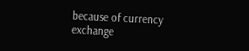because of currency exchange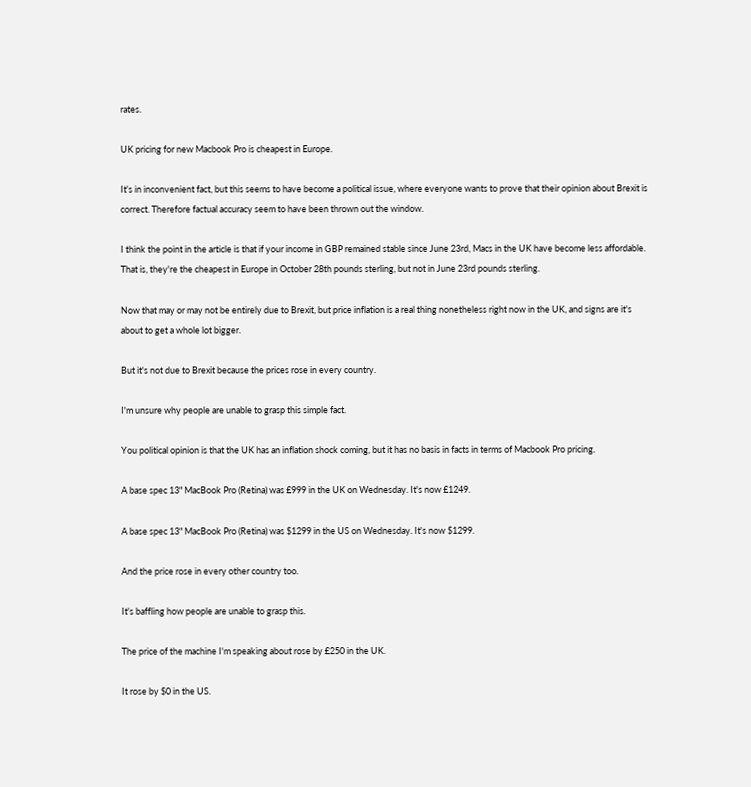rates.

UK pricing for new Macbook Pro is cheapest in Europe.

It's in inconvenient fact, but this seems to have become a political issue, where everyone wants to prove that their opinion about Brexit is correct. Therefore factual accuracy seem to have been thrown out the window.

I think the point in the article is that if your income in GBP remained stable since June 23rd, Macs in the UK have become less affordable. That is, they're the cheapest in Europe in October 28th pounds sterling, but not in June 23rd pounds sterling.

Now that may or may not be entirely due to Brexit, but price inflation is a real thing nonetheless right now in the UK, and signs are it's about to get a whole lot bigger.

But it's not due to Brexit because the prices rose in every country.

I'm unsure why people are unable to grasp this simple fact.

You political opinion is that the UK has an inflation shock coming, but it has no basis in facts in terms of Macbook Pro pricing.

A base spec 13" MacBook Pro (Retina) was £999 in the UK on Wednesday. It's now £1249.

A base spec 13" MacBook Pro (Retina) was $1299 in the US on Wednesday. It's now $1299.

And the price rose in every other country too.

It's baffling how people are unable to grasp this.

The price of the machine I'm speaking about rose by £250 in the UK.

It rose by $0 in the US.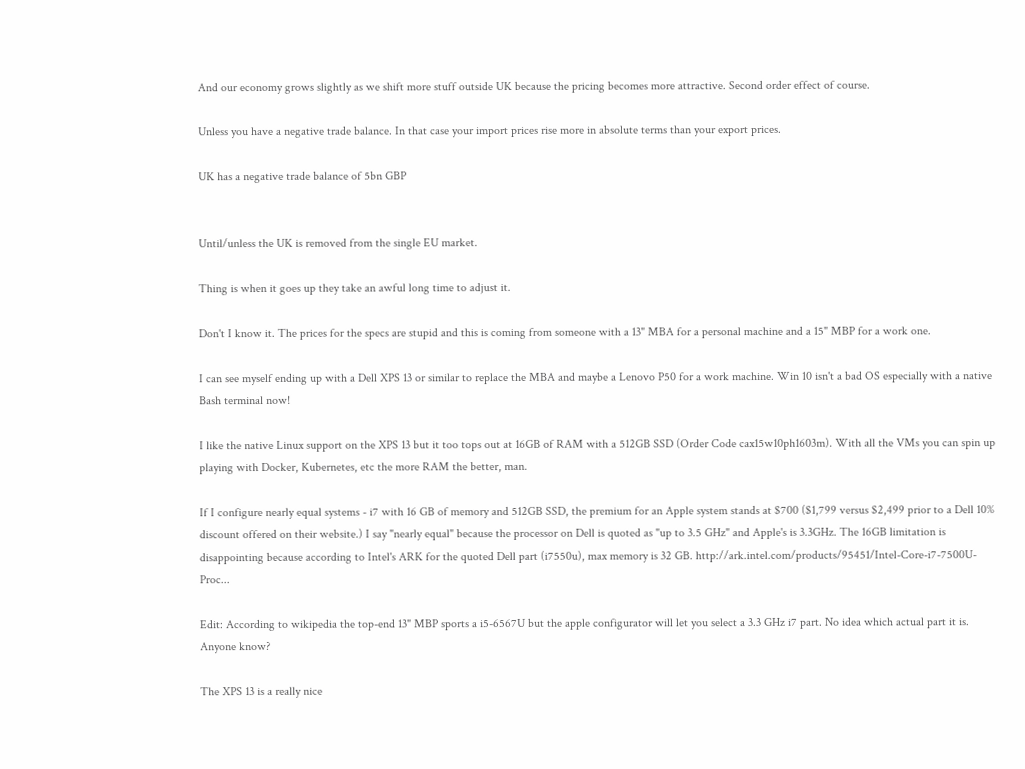And our economy grows slightly as we shift more stuff outside UK because the pricing becomes more attractive. Second order effect of course.

Unless you have a negative trade balance. In that case your import prices rise more in absolute terms than your export prices.

UK has a negative trade balance of 5bn GBP


Until/unless the UK is removed from the single EU market.

Thing is when it goes up they take an awful long time to adjust it.

Don't I know it. The prices for the specs are stupid and this is coming from someone with a 13" MBA for a personal machine and a 15" MBP for a work one.

I can see myself ending up with a Dell XPS 13 or similar to replace the MBA and maybe a Lenovo P50 for a work machine. Win 10 isn't a bad OS especially with a native Bash terminal now!

I like the native Linux support on the XPS 13 but it too tops out at 16GB of RAM with a 512GB SSD (Order Code cax15w10ph1603m). With all the VMs you can spin up playing with Docker, Kubernetes, etc the more RAM the better, man.

If I configure nearly equal systems - i7 with 16 GB of memory and 512GB SSD, the premium for an Apple system stands at $700 ($1,799 versus $2,499 prior to a Dell 10% discount offered on their website.) I say "nearly equal" because the processor on Dell is quoted as "up to 3.5 GHz" and Apple's is 3.3GHz. The 16GB limitation is disappointing because according to Intel's ARK for the quoted Dell part (i7550u), max memory is 32 GB. http://ark.intel.com/products/95451/Intel-Core-i7-7500U-Proc...

Edit: According to wikipedia the top-end 13" MBP sports a i5-6567U but the apple configurator will let you select a 3.3 GHz i7 part. No idea which actual part it is. Anyone know?

The XPS 13 is a really nice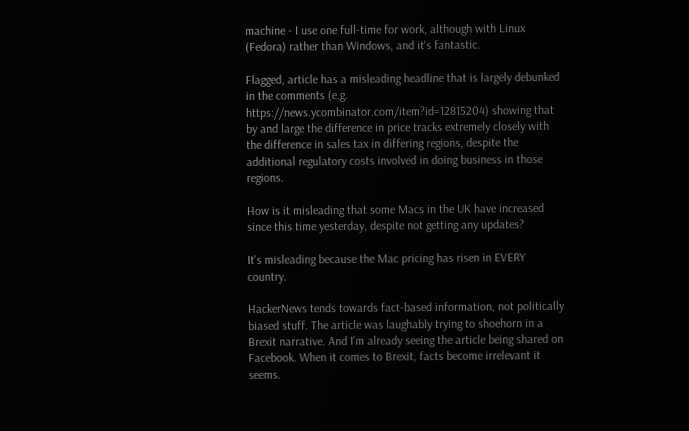machine - I use one full-time for work, although with Linux (Fedora) rather than Windows, and it's fantastic.

Flagged, article has a misleading headline that is largely debunked in the comments (e.g. https://news.ycombinator.com/item?id=12815204) showing that by and large the difference in price tracks extremely closely with the difference in sales tax in differing regions, despite the additional regulatory costs involved in doing business in those regions.

How is it misleading that some Macs in the UK have increased since this time yesterday, despite not getting any updates?

It's misleading because the Mac pricing has risen in EVERY country.

HackerNews tends towards fact-based information, not politically biased stuff. The article was laughably trying to shoehorn in a Brexit narrative. And I'm already seeing the article being shared on Facebook. When it comes to Brexit, facts become irrelevant it seems.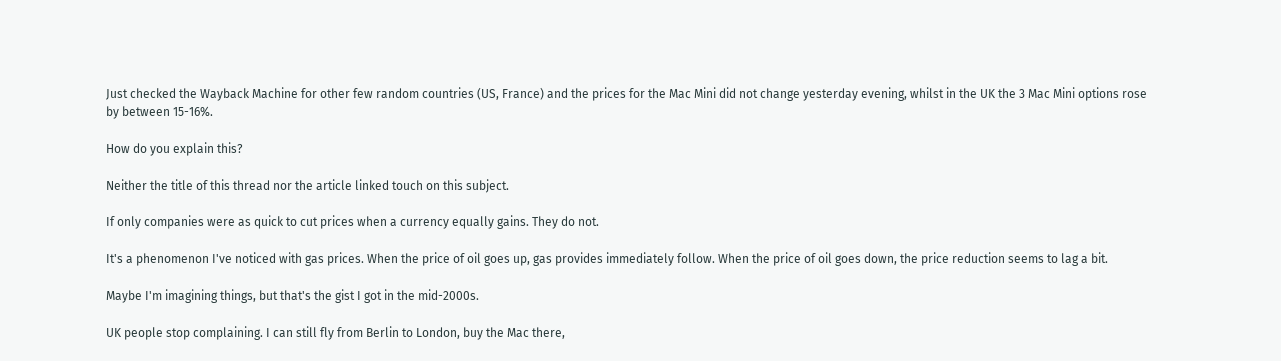Just checked the Wayback Machine for other few random countries (US, France) and the prices for the Mac Mini did not change yesterday evening, whilst in the UK the 3 Mac Mini options rose by between 15-16%.

How do you explain this?

Neither the title of this thread nor the article linked touch on this subject.

If only companies were as quick to cut prices when a currency equally gains. They do not.

It's a phenomenon I've noticed with gas prices. When the price of oil goes up, gas provides immediately follow. When the price of oil goes down, the price reduction seems to lag a bit.

Maybe I'm imagining things, but that's the gist I got in the mid-2000s.

UK people stop complaining. I can still fly from Berlin to London, buy the Mac there,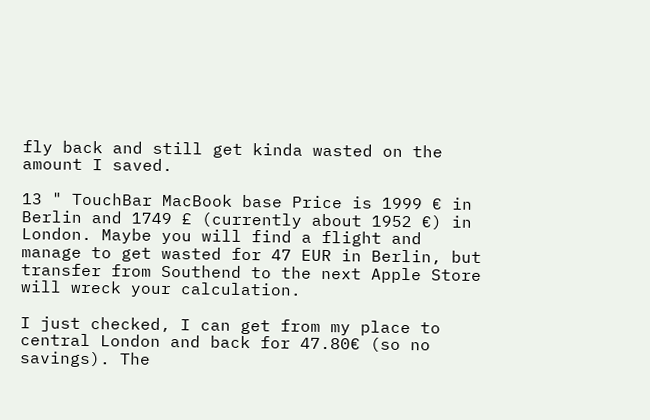fly back and still get kinda wasted on the amount I saved.

13 " TouchBar MacBook base Price is 1999 € in Berlin and 1749 £ (currently about 1952 €) in London. Maybe you will find a flight and manage to get wasted for 47 EUR in Berlin, but transfer from Southend to the next Apple Store will wreck your calculation.

I just checked, I can get from my place to central London and back for 47.80€ (so no savings). The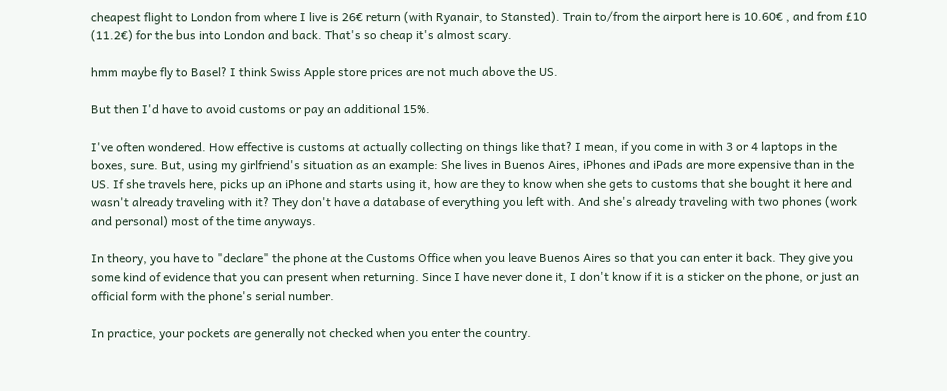cheapest flight to London from where I live is 26€ return (with Ryanair, to Stansted). Train to/from the airport here is 10.60€ , and from £10 (11.2€) for the bus into London and back. That's so cheap it's almost scary.

hmm maybe fly to Basel? I think Swiss Apple store prices are not much above the US.

But then I'd have to avoid customs or pay an additional 15%.

I've often wondered. How effective is customs at actually collecting on things like that? I mean, if you come in with 3 or 4 laptops in the boxes, sure. But, using my girlfriend's situation as an example: She lives in Buenos Aires, iPhones and iPads are more expensive than in the US. If she travels here, picks up an iPhone and starts using it, how are they to know when she gets to customs that she bought it here and wasn't already traveling with it? They don't have a database of everything you left with. And she's already traveling with two phones (work and personal) most of the time anyways.

In theory, you have to "declare" the phone at the Customs Office when you leave Buenos Aires so that you can enter it back. They give you some kind of evidence that you can present when returning. Since I have never done it, I don't know if it is a sticker on the phone, or just an official form with the phone's serial number.

In practice, your pockets are generally not checked when you enter the country.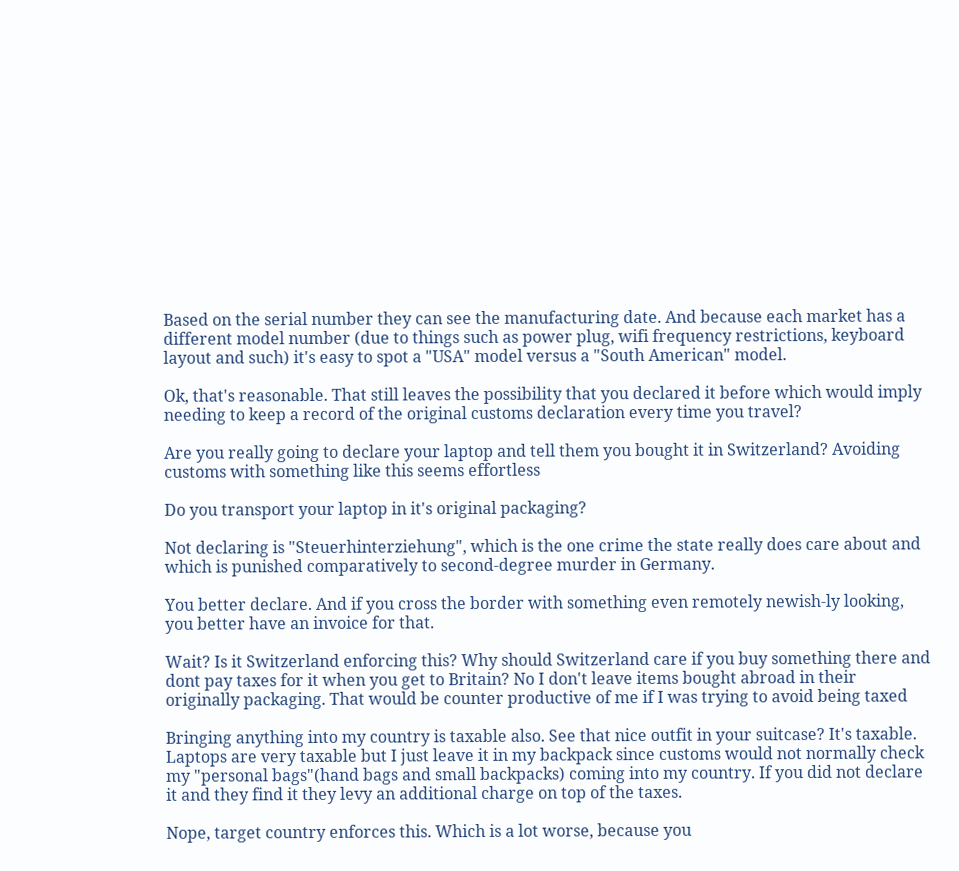Based on the serial number they can see the manufacturing date. And because each market has a different model number (due to things such as power plug, wifi frequency restrictions, keyboard layout and such) it's easy to spot a "USA" model versus a "South American" model.

Ok, that's reasonable. That still leaves the possibility that you declared it before which would imply needing to keep a record of the original customs declaration every time you travel?

Are you really going to declare your laptop and tell them you bought it in Switzerland? Avoiding customs with something like this seems effortless

Do you transport your laptop in it's original packaging?

Not declaring is "Steuerhinterziehung", which is the one crime the state really does care about and which is punished comparatively to second-degree murder in Germany.

You better declare. And if you cross the border with something even remotely newish-ly looking, you better have an invoice for that.

Wait? Is it Switzerland enforcing this? Why should Switzerland care if you buy something there and dont pay taxes for it when you get to Britain? No I don't leave items bought abroad in their originally packaging. That would be counter productive of me if I was trying to avoid being taxed

Bringing anything into my country is taxable also. See that nice outfit in your suitcase? It's taxable. Laptops are very taxable but I just leave it in my backpack since customs would not normally check my "personal bags"(hand bags and small backpacks) coming into my country. If you did not declare it and they find it they levy an additional charge on top of the taxes.

Nope, target country enforces this. Which is a lot worse, because you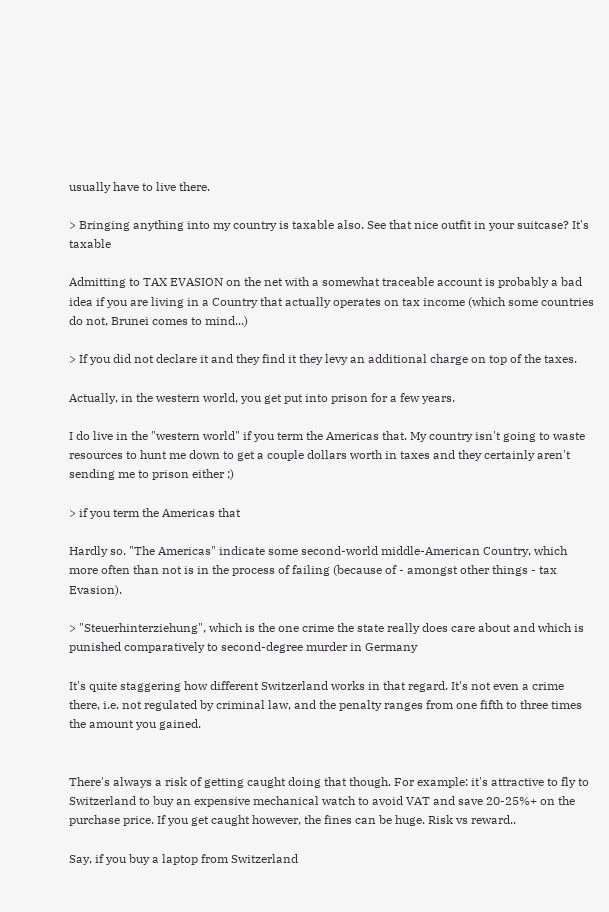usually have to live there.

> Bringing anything into my country is taxable also. See that nice outfit in your suitcase? It's taxable

Admitting to TAX EVASION on the net with a somewhat traceable account is probably a bad idea if you are living in a Country that actually operates on tax income (which some countries do not, Brunei comes to mind...)

> If you did not declare it and they find it they levy an additional charge on top of the taxes.

Actually, in the western world, you get put into prison for a few years.

I do live in the "western world" if you term the Americas that. My country isn't going to waste resources to hunt me down to get a couple dollars worth in taxes and they certainly aren't sending me to prison either ;)

> if you term the Americas that

Hardly so. "The Americas" indicate some second-world middle-American Country, which more often than not is in the process of failing (because of - amongst other things - tax Evasion).

> "Steuerhinterziehung", which is the one crime the state really does care about and which is punished comparatively to second-degree murder in Germany

It's quite staggering how different Switzerland works in that regard. It's not even a crime there, i.e. not regulated by criminal law, and the penalty ranges from one fifth to three times the amount you gained.


There's always a risk of getting caught doing that though. For example: it's attractive to fly to Switzerland to buy an expensive mechanical watch to avoid VAT and save 20-25%+ on the purchase price. If you get caught however, the fines can be huge. Risk vs reward..

Say, if you buy a laptop from Switzerland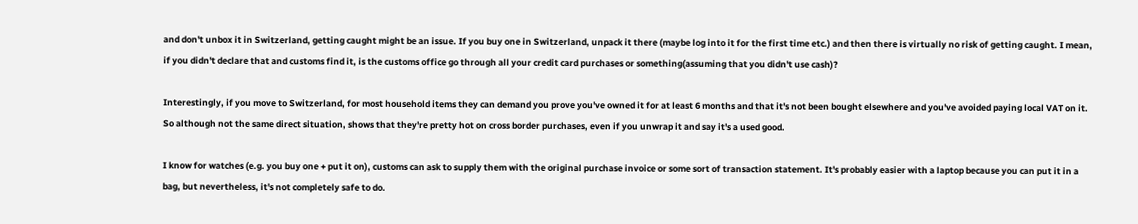and don't unbox it in Switzerland, getting caught might be an issue. If you buy one in Switzerland, unpack it there (maybe log into it for the first time etc.) and then there is virtually no risk of getting caught. I mean, if you didn't declare that and customs find it, is the customs office go through all your credit card purchases or something(assuming that you didn't use cash)?

Interestingly, if you move to Switzerland, for most household items they can demand you prove you've owned it for at least 6 months and that it's not been bought elsewhere and you've avoided paying local VAT on it. So although not the same direct situation, shows that they're pretty hot on cross border purchases, even if you unwrap it and say it's a used good.

I know for watches (e.g. you buy one + put it on), customs can ask to supply them with the original purchase invoice or some sort of transaction statement. It's probably easier with a laptop because you can put it in a bag, but nevertheless, it's not completely safe to do.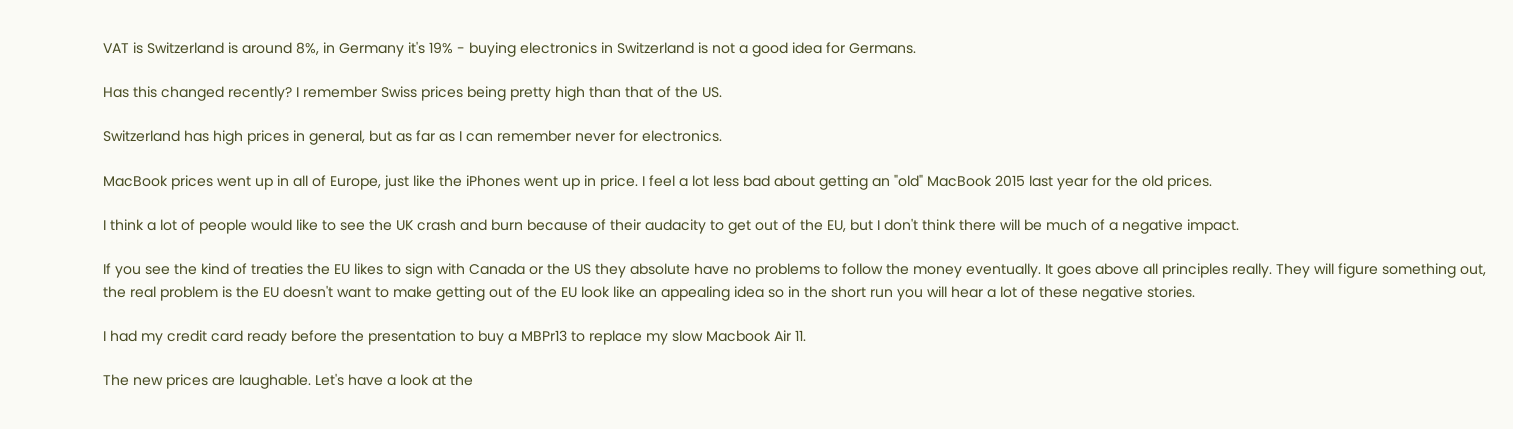VAT is Switzerland is around 8%, in Germany it's 19% - buying electronics in Switzerland is not a good idea for Germans.

Has this changed recently? I remember Swiss prices being pretty high than that of the US.

Switzerland has high prices in general, but as far as I can remember never for electronics.

MacBook prices went up in all of Europe, just like the iPhones went up in price. I feel a lot less bad about getting an "old" MacBook 2015 last year for the old prices.

I think a lot of people would like to see the UK crash and burn because of their audacity to get out of the EU, but I don't think there will be much of a negative impact.

If you see the kind of treaties the EU likes to sign with Canada or the US they absolute have no problems to follow the money eventually. It goes above all principles really. They will figure something out, the real problem is the EU doesn't want to make getting out of the EU look like an appealing idea so in the short run you will hear a lot of these negative stories.

I had my credit card ready before the presentation to buy a MBPr13 to replace my slow Macbook Air 11.

The new prices are laughable. Let's have a look at the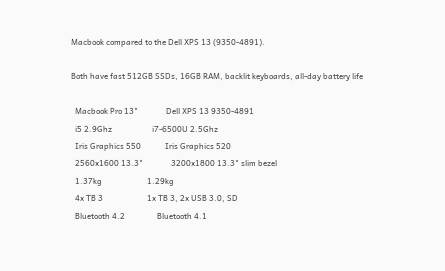Macbook compared to the Dell XPS 13 (9350-4891).

Both have fast 512GB SSDs, 16GB RAM, backlit keyboards, all-day battery life

  Macbook Pro 13"              Dell XPS 13 9350-4891
  i5 2.9Ghz                    i7-6500U 2.5Ghz
  Iris Graphics 550            Iris Graphics 520
  2560x1600 13.3"              3200x1800 13.3" slim bezel
  1.37kg                       1.29kg
  4x TB 3                      1x TB 3, 2x USB 3.0, SD
  Bluetooth 4.2                Bluetooth 4.1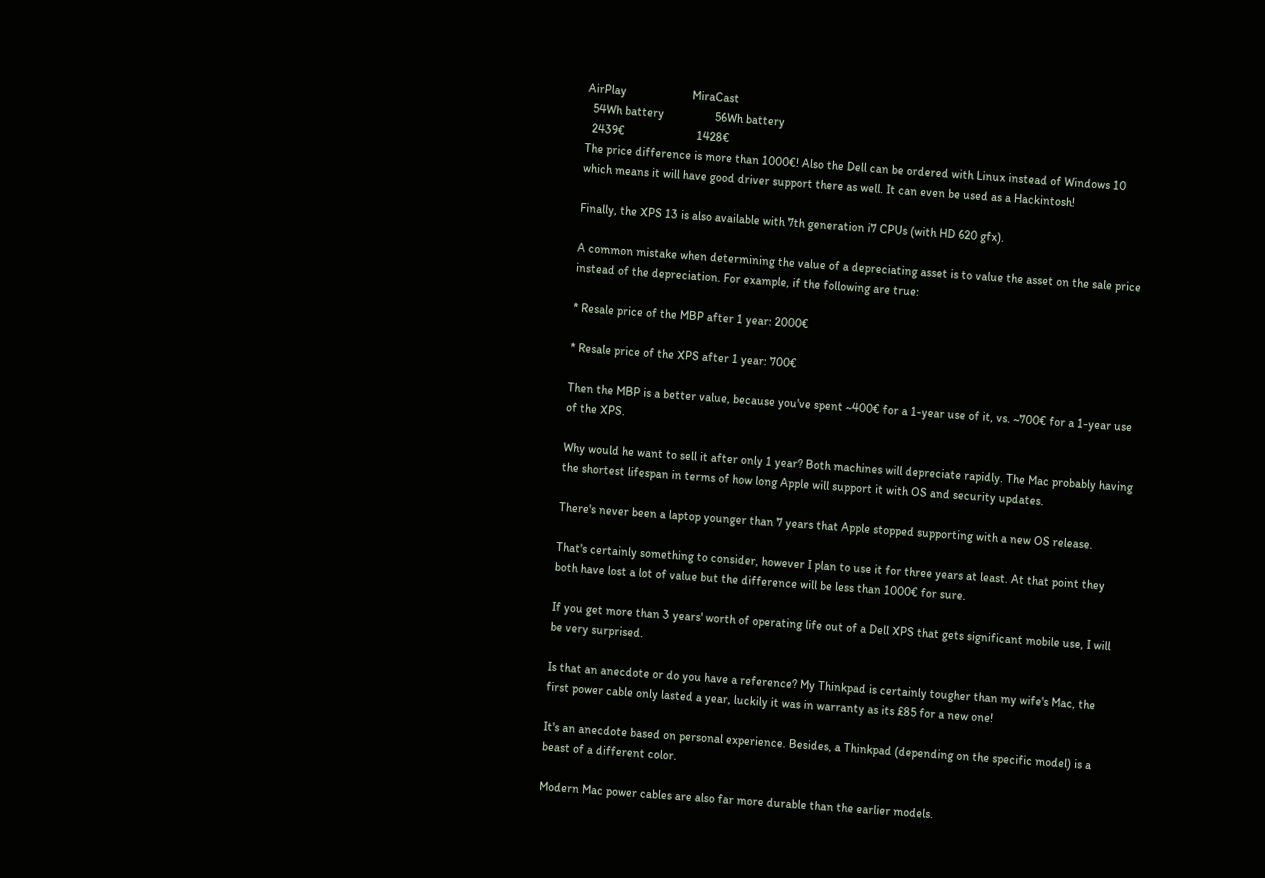AirPlay                      MiraCast
  54Wh battery                 56Wh battery
  2439€                        1428€
The price difference is more than 1000€! Also the Dell can be ordered with Linux instead of Windows 10 which means it will have good driver support there as well. It can even be used as a Hackintosh!

Finally, the XPS 13 is also available with 7th generation i7 CPUs (with HD 620 gfx).

A common mistake when determining the value of a depreciating asset is to value the asset on the sale price instead of the depreciation. For example, if the following are true:

* Resale price of the MBP after 1 year: 2000€

* Resale price of the XPS after 1 year: 700€

Then the MBP is a better value, because you've spent ~400€ for a 1-year use of it, vs. ~700€ for a 1-year use of the XPS.

Why would he want to sell it after only 1 year? Both machines will depreciate rapidly. The Mac probably having the shortest lifespan in terms of how long Apple will support it with OS and security updates.

There's never been a laptop younger than 7 years that Apple stopped supporting with a new OS release.

That's certainly something to consider, however I plan to use it for three years at least. At that point they both have lost a lot of value but the difference will be less than 1000€ for sure.

If you get more than 3 years' worth of operating life out of a Dell XPS that gets significant mobile use, I will be very surprised.

Is that an anecdote or do you have a reference? My Thinkpad is certainly tougher than my wife's Mac, the first power cable only lasted a year, luckily it was in warranty as its £85 for a new one!

It's an anecdote based on personal experience. Besides, a Thinkpad (depending on the specific model) is a beast of a different color.

Modern Mac power cables are also far more durable than the earlier models.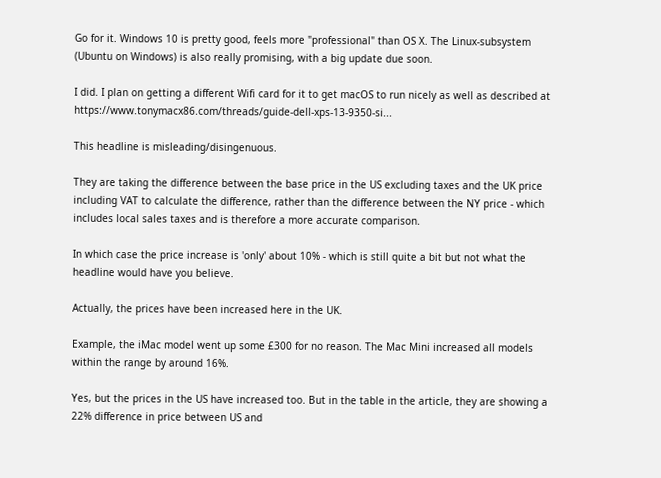Go for it. Windows 10 is pretty good, feels more "professional" than OS X. The Linux-subsystem (Ubuntu on Windows) is also really promising, with a big update due soon.

I did. I plan on getting a different Wifi card for it to get macOS to run nicely as well as described at https://www.tonymacx86.com/threads/guide-dell-xps-13-9350-si...

This headline is misleading/disingenuous.

They are taking the difference between the base price in the US excluding taxes and the UK price including VAT to calculate the difference, rather than the difference between the NY price - which includes local sales taxes and is therefore a more accurate comparison.

In which case the price increase is 'only' about 10% - which is still quite a bit but not what the headline would have you believe.

Actually, the prices have been increased here in the UK.

Example, the iMac model went up some £300 for no reason. The Mac Mini increased all models within the range by around 16%.

Yes, but the prices in the US have increased too. But in the table in the article, they are showing a 22% difference in price between US and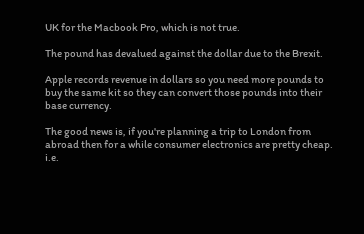UK for the Macbook Pro, which is not true.

The pound has devalued against the dollar due to the Brexit.

Apple records revenue in dollars so you need more pounds to buy the same kit so they can convert those pounds into their base currency.

The good news is, if you're planning a trip to London from abroad then for a while consumer electronics are pretty cheap. i.e.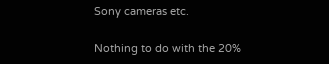Sony cameras etc.

Nothing to do with the 20%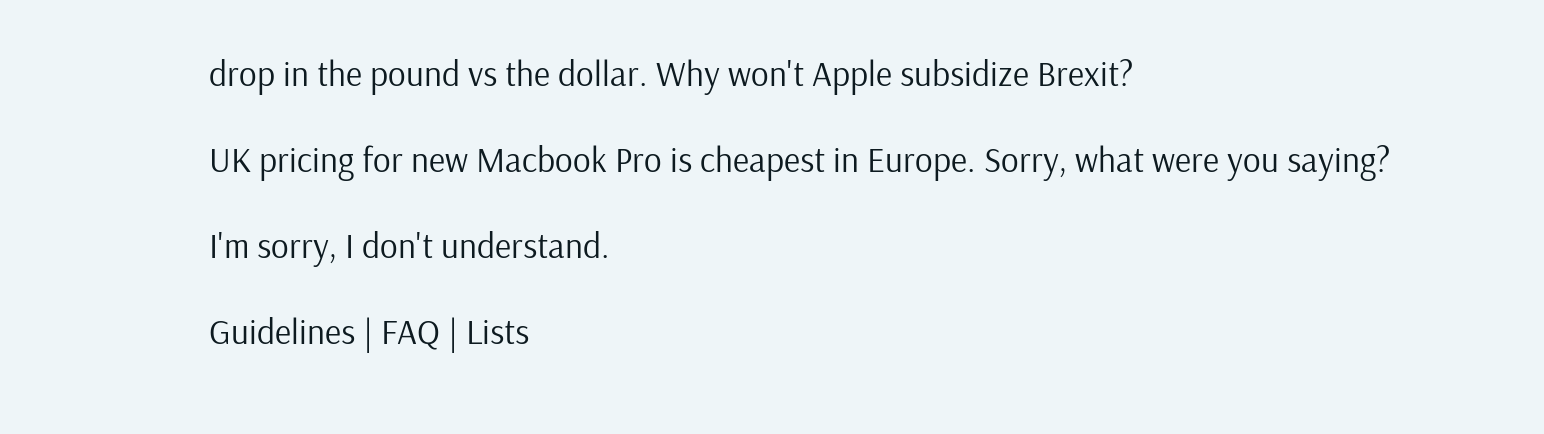drop in the pound vs the dollar. Why won't Apple subsidize Brexit?

UK pricing for new Macbook Pro is cheapest in Europe. Sorry, what were you saying?

I'm sorry, I don't understand.

Guidelines | FAQ | Lists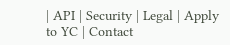| API | Security | Legal | Apply to YC | Contact